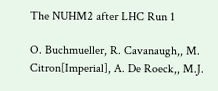The NUHM2 after LHC Run 1

O. Buchmueller, R. Cavanaugh,, M. Citron[Imperial], A. De Roeck,, M.J.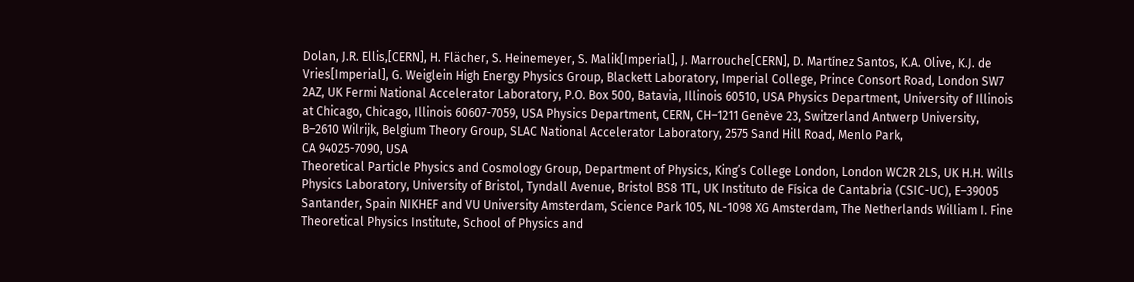Dolan, J.R. Ellis,[CERN], H. Flächer, S. Heinemeyer, S. Malik[Imperial], J. Marrouche[CERN], D. Martínez Santos, K.A. Olive, K.J. de Vries[Imperial], G. Weiglein High Energy Physics Group, Blackett Laboratory, Imperial College, Prince Consort Road, London SW7 2AZ, UK Fermi National Accelerator Laboratory, P.O. Box 500, Batavia, Illinois 60510, USA Physics Department, University of Illinois at Chicago, Chicago, Illinois 60607-7059, USA Physics Department, CERN, CH–1211 Genève 23, Switzerland Antwerp University, B–2610 Wilrijk, Belgium Theory Group, SLAC National Accelerator Laboratory, 2575 Sand Hill Road, Menlo Park,
CA 94025-7090, USA
Theoretical Particle Physics and Cosmology Group, Department of Physics, King’s College London, London WC2R 2LS, UK H.H. Wills Physics Laboratory, University of Bristol, Tyndall Avenue, Bristol BS8 1TL, UK Instituto de Física de Cantabria (CSIC-UC), E–39005 Santander, Spain NIKHEF and VU University Amsterdam, Science Park 105, NL-1098 XG Amsterdam, The Netherlands William I. Fine Theoretical Physics Institute, School of Physics and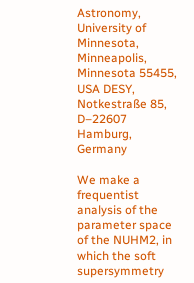Astronomy, University of Minnesota, Minneapolis, Minnesota 55455, USA DESY, Notkestraße 85, D–22607 Hamburg, Germany

We make a frequentist analysis of the parameter space of the NUHM2, in which the soft supersymmetry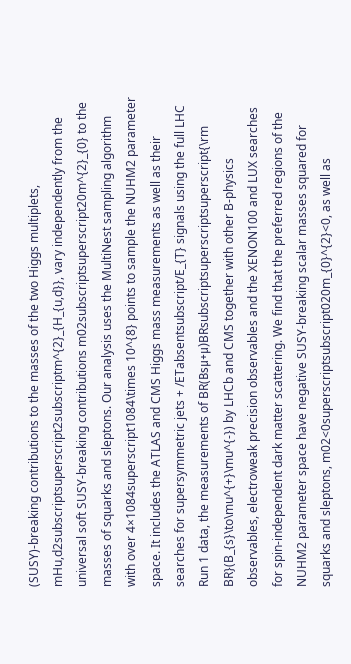(SUSY)-breaking contributions to the masses of the two Higgs multiplets, mHu,d2subscriptsuperscript2subscriptm^{2}_{H_{u,d}}, vary independently from the universal soft SUSY-breaking contributions m02subscriptsuperscript20m^{2}_{0} to the masses of squarks and sleptons. Our analysis uses the MultiNest sampling algorithm with over 4×1084superscript1084\times 10^{8} points to sample the NUHM2 parameter space. It includes the ATLAS and CMS Higgs mass measurements as well as their searches for supersymmetric jets + /ETabsentsubscript/E_{T} signals using the full LHC Run 1 data, the measurements of BR(Bsμ+μ)BRsubscriptsuperscriptsuperscript{\rm BR}(B_{s}\to\mu^{+}\mu^{-}) by LHCb and CMS together with other B-physics observables, electroweak precision observables and the XENON100 and LUX searches for spin-independent dark matter scattering. We find that the preferred regions of the NUHM2 parameter space have negative SUSY-breaking scalar masses squared for squarks and sleptons, m02<0superscriptsubscript020m_{0}^{2}<0, as well as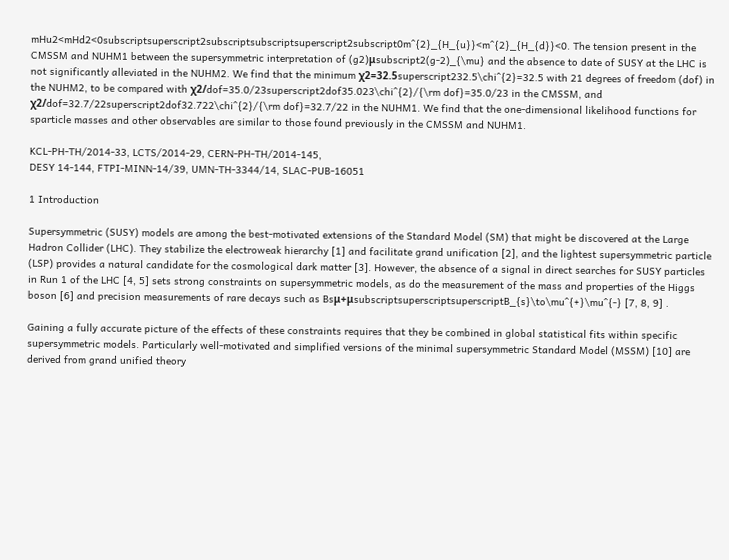mHu2<mHd2<0subscriptsuperscript2subscriptsubscriptsuperscript2subscript0m^{2}_{H_{u}}<m^{2}_{H_{d}}<0. The tension present in the CMSSM and NUHM1 between the supersymmetric interpretation of (g2)μsubscript2(g-2)_{\mu} and the absence to date of SUSY at the LHC is not significantly alleviated in the NUHM2. We find that the minimum χ2=32.5superscript232.5\chi^{2}=32.5 with 21 degrees of freedom (dof) in the NUHM2, to be compared with χ2/dof=35.0/23superscript2dof35.023\chi^{2}/{\rm dof}=35.0/23 in the CMSSM, and χ2/dof=32.7/22superscript2dof32.722\chi^{2}/{\rm dof}=32.7/22 in the NUHM1. We find that the one-dimensional likelihood functions for sparticle masses and other observables are similar to those found previously in the CMSSM and NUHM1.

KCL-PH-TH/2014-33, LCTS/2014-29, CERN-PH-TH/2014-145,
DESY 14-144, FTPI-MINN-14/39, UMN-TH-3344/14, SLAC-PUB-16051

1 Introduction

Supersymmetric (SUSY) models are among the best-motivated extensions of the Standard Model (SM) that might be discovered at the Large Hadron Collider (LHC). They stabilize the electroweak hierarchy [1] and facilitate grand unification [2], and the lightest supersymmetric particle (LSP) provides a natural candidate for the cosmological dark matter [3]. However, the absence of a signal in direct searches for SUSY particles in Run 1 of the LHC [4, 5] sets strong constraints on supersymmetric models, as do the measurement of the mass and properties of the Higgs boson [6] and precision measurements of rare decays such as Bsμ+μsubscriptsuperscriptsuperscriptB_{s}\to\mu^{+}\mu^{-} [7, 8, 9] .

Gaining a fully accurate picture of the effects of these constraints requires that they be combined in global statistical fits within specific supersymmetric models. Particularly well-motivated and simplified versions of the minimal supersymmetric Standard Model (MSSM) [10] are derived from grand unified theory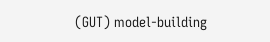(GUT) model-building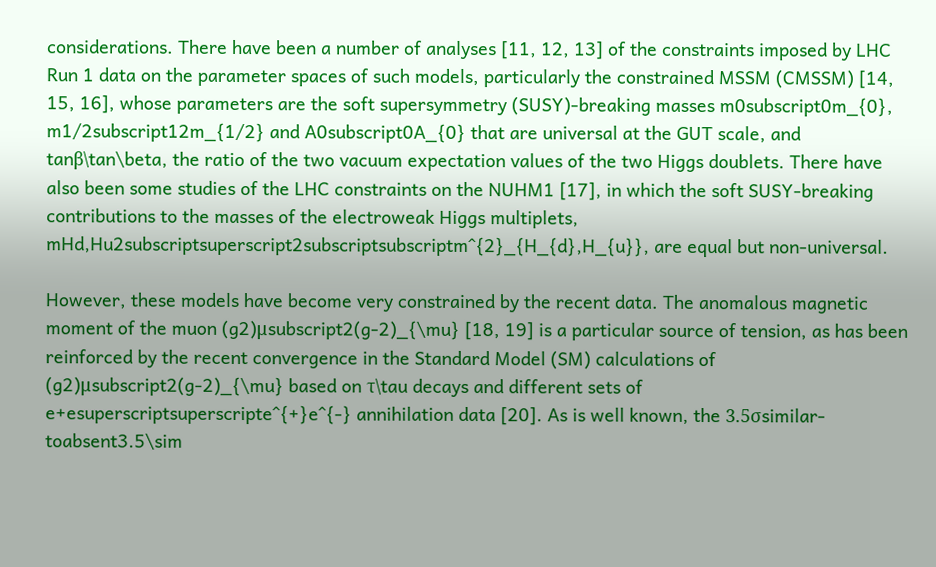considerations. There have been a number of analyses [11, 12, 13] of the constraints imposed by LHC Run 1 data on the parameter spaces of such models, particularly the constrained MSSM (CMSSM) [14, 15, 16], whose parameters are the soft supersymmetry (SUSY)-breaking masses m0subscript0m_{0}, m1/2subscript12m_{1/2} and A0subscript0A_{0} that are universal at the GUT scale, and tanβ\tan\beta, the ratio of the two vacuum expectation values of the two Higgs doublets. There have also been some studies of the LHC constraints on the NUHM1 [17], in which the soft SUSY-breaking contributions to the masses of the electroweak Higgs multiplets, mHd,Hu2subscriptsuperscript2subscriptsubscriptm^{2}_{H_{d},H_{u}}, are equal but non-universal.

However, these models have become very constrained by the recent data. The anomalous magnetic moment of the muon (g2)μsubscript2(g-2)_{\mu} [18, 19] is a particular source of tension, as has been reinforced by the recent convergence in the Standard Model (SM) calculations of (g2)μsubscript2(g-2)_{\mu} based on τ\tau decays and different sets of e+esuperscriptsuperscripte^{+}e^{-} annihilation data [20]. As is well known, the 3.5σsimilar-toabsent3.5\sim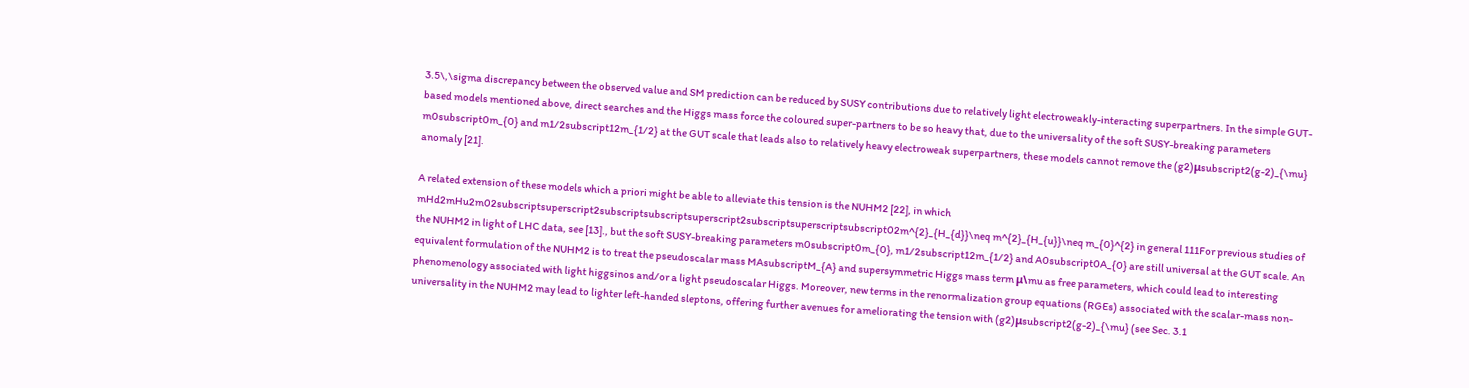3.5\,\sigma discrepancy between the observed value and SM prediction can be reduced by SUSY contributions due to relatively light electroweakly-interacting superpartners. In the simple GUT-based models mentioned above, direct searches and the Higgs mass force the coloured super-partners to be so heavy that, due to the universality of the soft SUSY-breaking parameters m0subscript0m_{0} and m1/2subscript12m_{1/2} at the GUT scale that leads also to relatively heavy electroweak superpartners, these models cannot remove the (g2)μsubscript2(g-2)_{\mu}  anomaly [21].

A related extension of these models which a priori might be able to alleviate this tension is the NUHM2 [22], in which mHd2mHu2m02subscriptsuperscript2subscriptsubscriptsuperscript2subscriptsuperscriptsubscript02m^{2}_{H_{d}}\neq m^{2}_{H_{u}}\neq m_{0}^{2} in general 111For previous studies of the NUHM2 in light of LHC data, see [13]., but the soft SUSY-breaking parameters m0subscript0m_{0}, m1/2subscript12m_{1/2} and A0subscript0A_{0} are still universal at the GUT scale. An equivalent formulation of the NUHM2 is to treat the pseudoscalar mass MAsubscriptM_{A} and supersymmetric Higgs mass term μ\mu as free parameters, which could lead to interesting phenomenology associated with light higgsinos and/or a light pseudoscalar Higgs. Moreover, new terms in the renormalization group equations (RGEs) associated with the scalar-mass non-universality in the NUHM2 may lead to lighter left-handed sleptons, offering further avenues for ameliorating the tension with (g2)μsubscript2(g-2)_{\mu} (see Sec. 3.1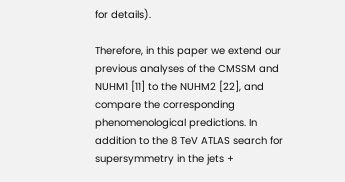for details).

Therefore, in this paper we extend our previous analyses of the CMSSM and NUHM1 [11] to the NUHM2 [22], and compare the corresponding phenomenological predictions. In addition to the 8 TeV ATLAS search for supersymmetry in the jets +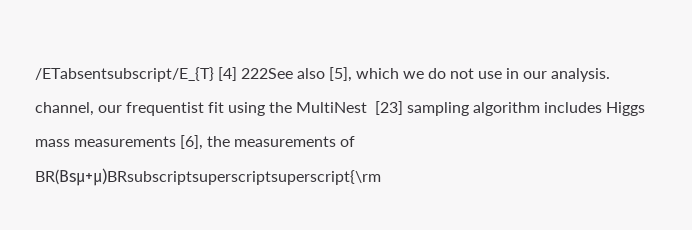/ETabsentsubscript/E_{T} [4] 222See also [5], which we do not use in our analysis. channel, our frequentist fit using the MultiNest  [23] sampling algorithm includes Higgs mass measurements [6], the measurements of BR(Bsμ+μ)BRsubscriptsuperscriptsuperscript{\rm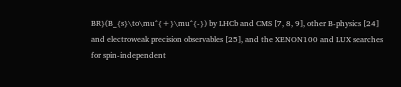BR}(B_{s}\to\mu^{+}\mu^{-}) by LHCb and CMS [7, 8, 9], other B-physics [24] and electroweak precision observables [25], and the XENON100 and LUX searches for spin-independent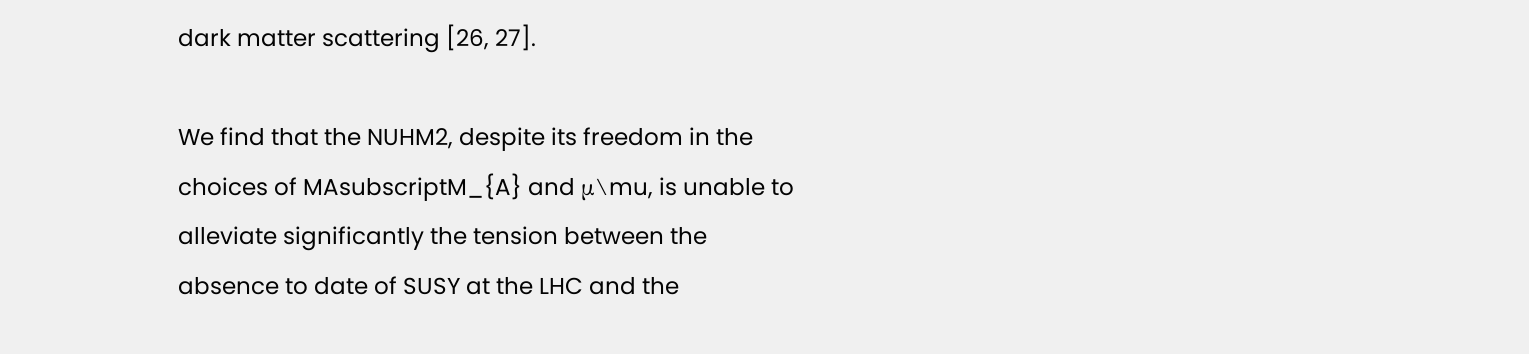dark matter scattering [26, 27].

We find that the NUHM2, despite its freedom in the choices of MAsubscriptM_{A} and μ\mu, is unable to alleviate significantly the tension between the absence to date of SUSY at the LHC and the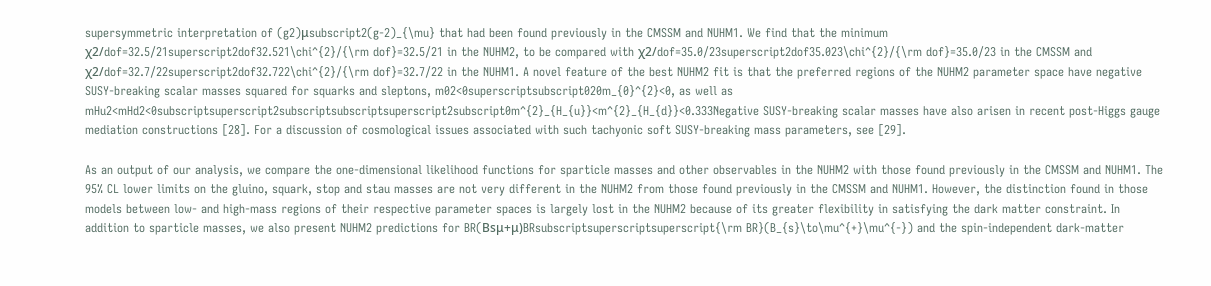supersymmetric interpretation of (g2)μsubscript2(g-2)_{\mu} that had been found previously in the CMSSM and NUHM1. We find that the minimum χ2/dof=32.5/21superscript2dof32.521\chi^{2}/{\rm dof}=32.5/21 in the NUHM2, to be compared with χ2/dof=35.0/23superscript2dof35.023\chi^{2}/{\rm dof}=35.0/23 in the CMSSM and χ2/dof=32.7/22superscript2dof32.722\chi^{2}/{\rm dof}=32.7/22 in the NUHM1. A novel feature of the best NUHM2 fit is that the preferred regions of the NUHM2 parameter space have negative SUSY-breaking scalar masses squared for squarks and sleptons, m02<0superscriptsubscript020m_{0}^{2}<0, as well as mHu2<mHd2<0subscriptsuperscript2subscriptsubscriptsuperscript2subscript0m^{2}_{H_{u}}<m^{2}_{H_{d}}<0.333Negative SUSY-breaking scalar masses have also arisen in recent post-Higgs gauge mediation constructions [28]. For a discussion of cosmological issues associated with such tachyonic soft SUSY-breaking mass parameters, see [29].

As an output of our analysis, we compare the one-dimensional likelihood functions for sparticle masses and other observables in the NUHM2 with those found previously in the CMSSM and NUHM1. The 95% CL lower limits on the gluino, squark, stop and stau masses are not very different in the NUHM2 from those found previously in the CMSSM and NUHM1. However, the distinction found in those models between low- and high-mass regions of their respective parameter spaces is largely lost in the NUHM2 because of its greater flexibility in satisfying the dark matter constraint. In addition to sparticle masses, we also present NUHM2 predictions for BR(Bsμ+μ)BRsubscriptsuperscriptsuperscript{\rm BR}(B_{s}\to\mu^{+}\mu^{-}) and the spin-independent dark-matter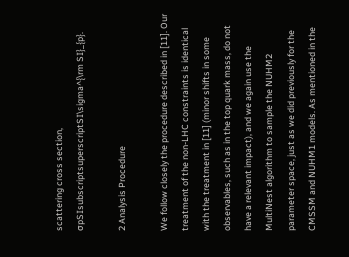scattering cross section, σpSIsubscriptsuperscriptSI\sigma^{\rm SI}_{p}.

2 Analysis Procedure

We follow closely the procedure described in [11]. Our treatment of the non-LHC constraints is identical with the treatment in [11] (minor shifts in some observables, such as in the top quark mass, do not have a relevant impact), and we again use the MultiNest algorithm to sample the NUHM2 parameter space, just as we did previously for the CMSSM and NUHM1 models. As mentioned in the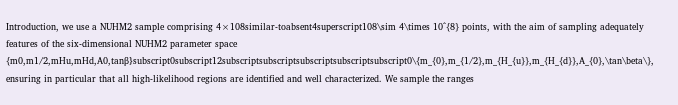Introduction, we use a NUHM2 sample comprising 4×108similar-toabsent4superscript108\sim 4\times 10^{8} points, with the aim of sampling adequately features of the six-dimensional NUHM2 parameter space {m0,m1/2,mHu,mHd,A0,tanβ}subscript0subscript12subscriptsubscriptsubscriptsubscriptsubscript0\{m_{0},m_{1/2},m_{H_{u}},m_{H_{d}},A_{0},\tan\beta\}, ensuring in particular that all high-likelihood regions are identified and well characterized. We sample the ranges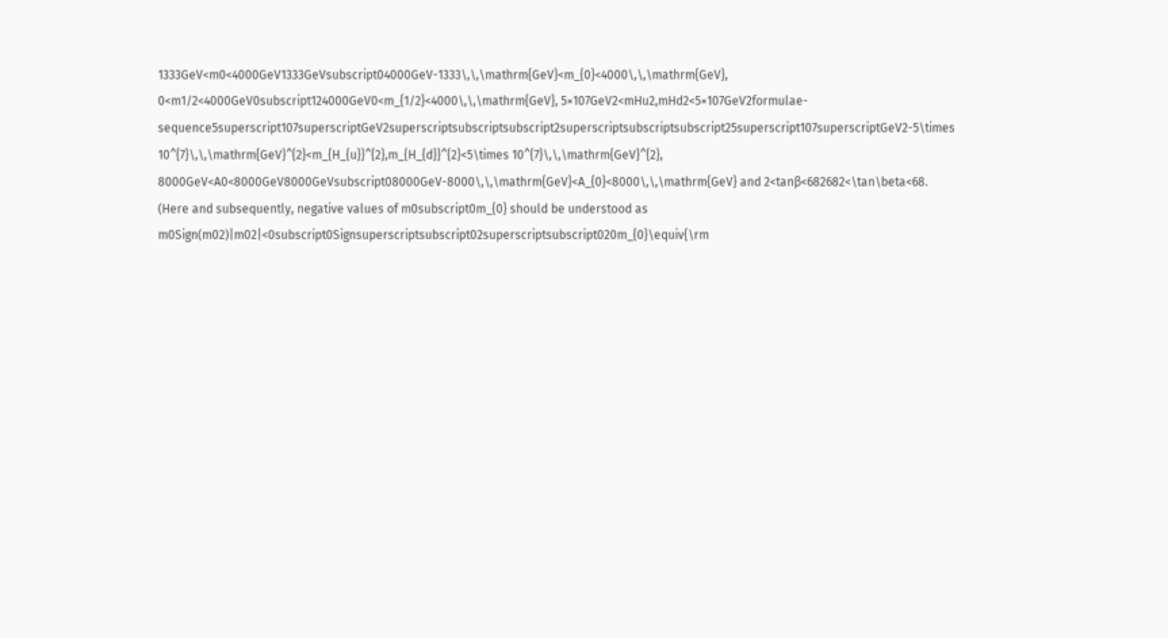1333GeV<m0<4000GeV1333GeVsubscript04000GeV-1333\,\,\mathrm{GeV}<m_{0}<4000\,\,\mathrm{GeV}, 0<m1/2<4000GeV0subscript124000GeV0<m_{1/2}<4000\,\,\mathrm{GeV}, 5×107GeV2<mHu2,mHd2<5×107GeV2formulae-sequence5superscript107superscriptGeV2superscriptsubscriptsubscript2superscriptsubscriptsubscript25superscript107superscriptGeV2-5\times 10^{7}\,\,\mathrm{GeV}^{2}<m_{H_{u}}^{2},m_{H_{d}}^{2}<5\times 10^{7}\,\,\mathrm{GeV}^{2}, 8000GeV<A0<8000GeV8000GeVsubscript08000GeV-8000\,\,\mathrm{GeV}<A_{0}<8000\,\,\mathrm{GeV} and 2<tanβ<682682<\tan\beta<68. (Here and subsequently, negative values of m0subscript0m_{0} should be understood as m0Sign(m02)|m02|<0subscript0Signsuperscriptsubscript02superscriptsubscript020m_{0}\equiv{\rm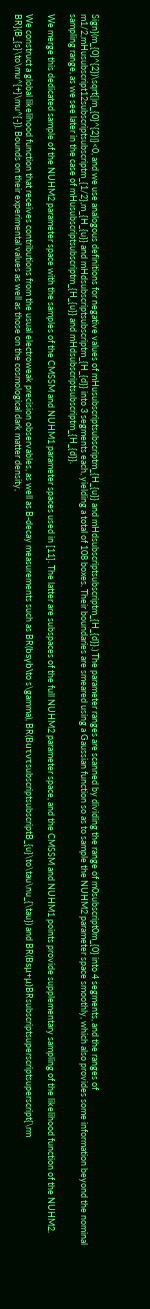Sign}(m_{0}^{2})\sqrt{|m_{0}^{2}|}<0, and we use analogous definitions for negative values of mHusubscriptsubscriptm_{H_{u}} and mHdsubscriptsubscriptm_{H_{d}}.) The parameter ranges are scanned by dividing the range of m0subscript0m_{0} into 4 segments, and the ranges of m1/2,mHusubscript12subscriptsubscriptm_{1/2},m_{H_{u}} and mHdsubscriptsubscriptm_{H_{d}} into 3 segments each, yielding a total of 108 boxes. Their boundaries are smeared using a Gaussian function so as to sample the NUHM2 parameter space smoothly, which also provides some information beyond the nominal sampling range, as we see later in the case of mHusubscriptsubscriptm_{H_{u}} and mHdsubscriptsubscriptm_{H_{d}}.

We merge this dedicated sample of the NUHM2 parameter space with the samples of the CMSSM and NUHM1 parameter spaces used in [11]. The latter are subspaces of the full NUHM2 parameter space, and the CMSSM and NUHM1 points provide supplementary sampling of the likelihood function of the NUHM2.

We construct a global likelihood function that receives contributions from the usual electroweak precision observables, as well as B-decay measurements such as BR(bsγb\to s\gamma), BR(BuτντsubscriptsubscriptB_{u}\to\tau\nu_{\tau}) and BR(Bsμ+μ)BRsubscriptsuperscriptsuperscript{\rm BR}(B_{s}\to\mu^{+}\mu^{-}). Bounds on their experimental values as well as those on the cosmological dark matter density,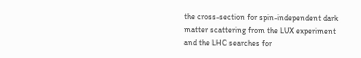the cross-section for spin-independent dark matter scattering from the LUX experiment and the LHC searches for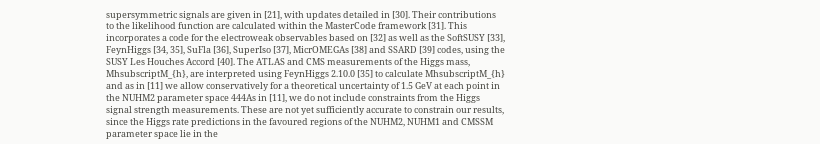supersymmetric signals are given in [21], with updates detailed in [30]. Their contributions to the likelihood function are calculated within the MasterCode framework [31]. This incorporates a code for the electroweak observables based on [32] as well as the SoftSUSY [33], FeynHiggs [34, 35], SuFla [36], SuperIso [37], MicrOMEGAs [38] and SSARD [39] codes, using the SUSY Les Houches Accord [40]. The ATLAS and CMS measurements of the Higgs mass, MhsubscriptM_{h}, are interpreted using FeynHiggs 2.10.0 [35] to calculate MhsubscriptM_{h} and as in [11] we allow conservatively for a theoretical uncertainty of 1.5 GeV at each point in the NUHM2 parameter space 444As in [11], we do not include constraints from the Higgs signal strength measurements. These are not yet sufficiently accurate to constrain our results, since the Higgs rate predictions in the favoured regions of the NUHM2, NUHM1 and CMSSM parameter space lie in the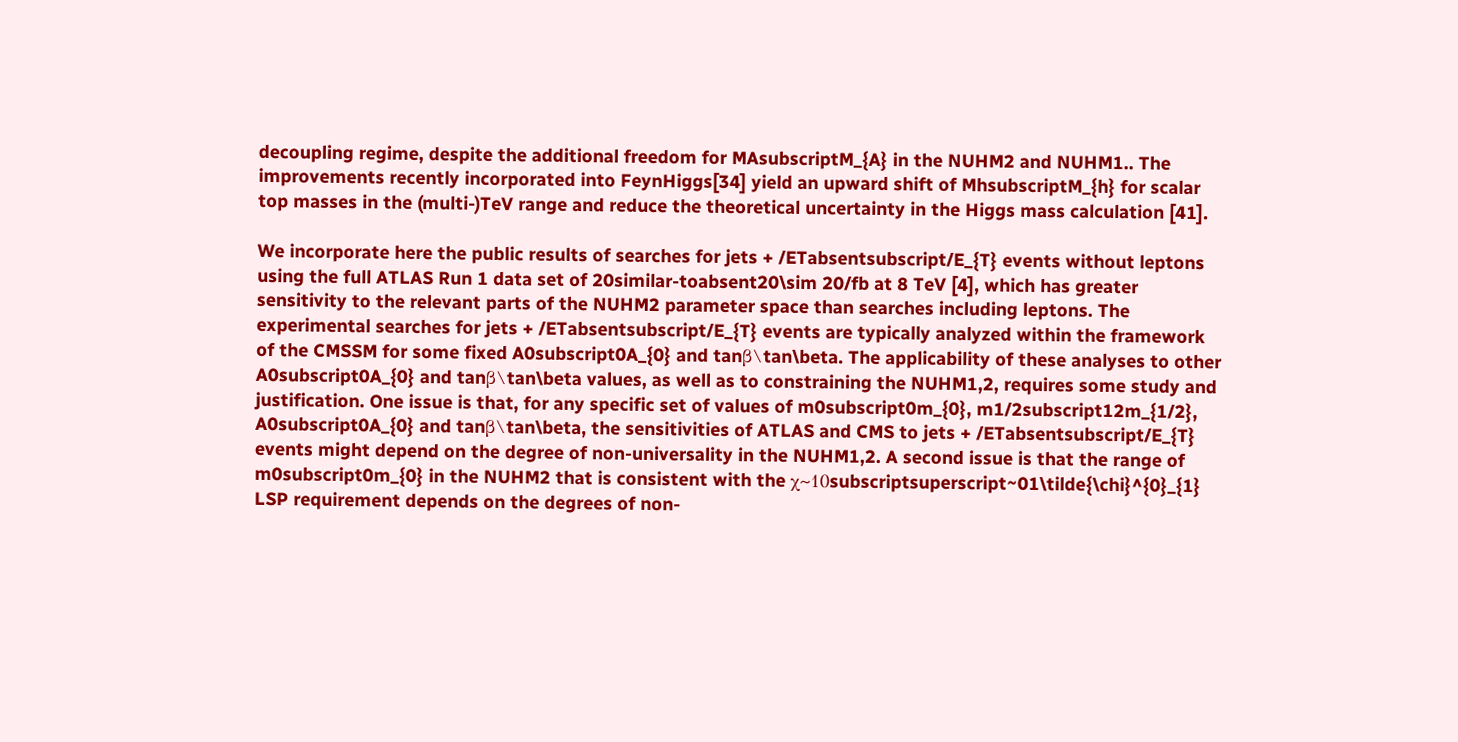decoupling regime, despite the additional freedom for MAsubscriptM_{A} in the NUHM2 and NUHM1.. The improvements recently incorporated into FeynHiggs[34] yield an upward shift of MhsubscriptM_{h} for scalar top masses in the (multi-)TeV range and reduce the theoretical uncertainty in the Higgs mass calculation [41].

We incorporate here the public results of searches for jets + /ETabsentsubscript/E_{T} events without leptons using the full ATLAS Run 1 data set of 20similar-toabsent20\sim 20/fb at 8 TeV [4], which has greater sensitivity to the relevant parts of the NUHM2 parameter space than searches including leptons. The experimental searches for jets + /ETabsentsubscript/E_{T} events are typically analyzed within the framework of the CMSSM for some fixed A0subscript0A_{0} and tanβ\tan\beta. The applicability of these analyses to other A0subscript0A_{0} and tanβ\tan\beta values, as well as to constraining the NUHM1,2, requires some study and justification. One issue is that, for any specific set of values of m0subscript0m_{0}, m1/2subscript12m_{1/2}, A0subscript0A_{0} and tanβ\tan\beta, the sensitivities of ATLAS and CMS to jets + /ETabsentsubscript/E_{T} events might depend on the degree of non-universality in the NUHM1,2. A second issue is that the range of m0subscript0m_{0} in the NUHM2 that is consistent with the χ~10subscriptsuperscript~01\tilde{\chi}^{0}_{1} LSP requirement depends on the degrees of non-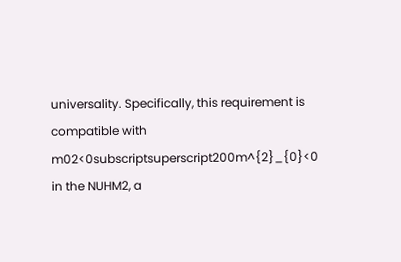universality. Specifically, this requirement is compatible with m02<0subscriptsuperscript200m^{2}_{0}<0 in the NUHM2, a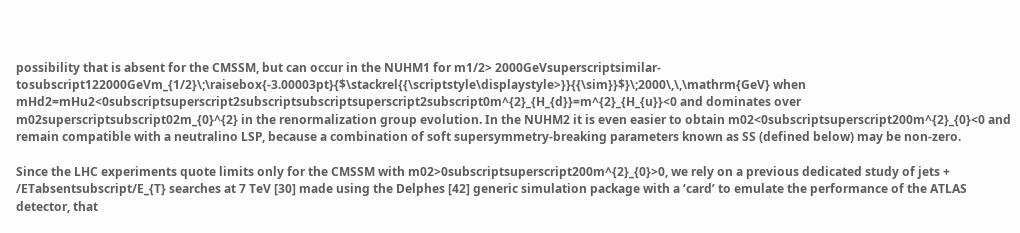possibility that is absent for the CMSSM, but can occur in the NUHM1 for m1/2> 2000GeVsuperscriptsimilar-tosubscript122000GeVm_{1/2}\;\raisebox{-3.00003pt}{$\stackrel{{\scriptstyle\displaystyle>}}{{\sim}}$}\;2000\,\,\mathrm{GeV} when mHd2=mHu2<0subscriptsuperscript2subscriptsubscriptsuperscript2subscript0m^{2}_{H_{d}}=m^{2}_{H_{u}}<0 and dominates over m02superscriptsubscript02m_{0}^{2} in the renormalization group evolution. In the NUHM2 it is even easier to obtain m02<0subscriptsuperscript200m^{2}_{0}<0 and remain compatible with a neutralino LSP, because a combination of soft supersymmetry-breaking parameters known as SS (defined below) may be non-zero.

Since the LHC experiments quote limits only for the CMSSM with m02>0subscriptsuperscript200m^{2}_{0}>0, we rely on a previous dedicated study of jets + /ETabsentsubscript/E_{T} searches at 7 TeV [30] made using the Delphes [42] generic simulation package with a ‘card’ to emulate the performance of the ATLAS detector, that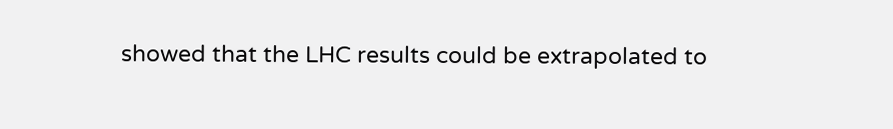showed that the LHC results could be extrapolated to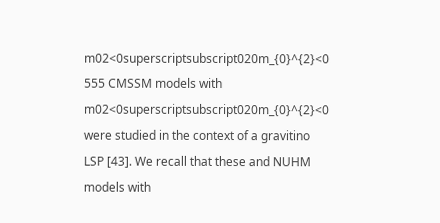m02<0superscriptsubscript020m_{0}^{2}<0 555 CMSSM models with m02<0superscriptsubscript020m_{0}^{2}<0 were studied in the context of a gravitino LSP [43]. We recall that these and NUHM models with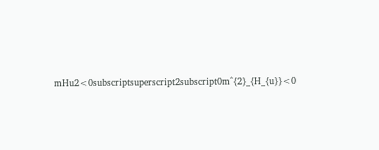mHu2<0subscriptsuperscript2subscript0m^{2}_{H_{u}}<0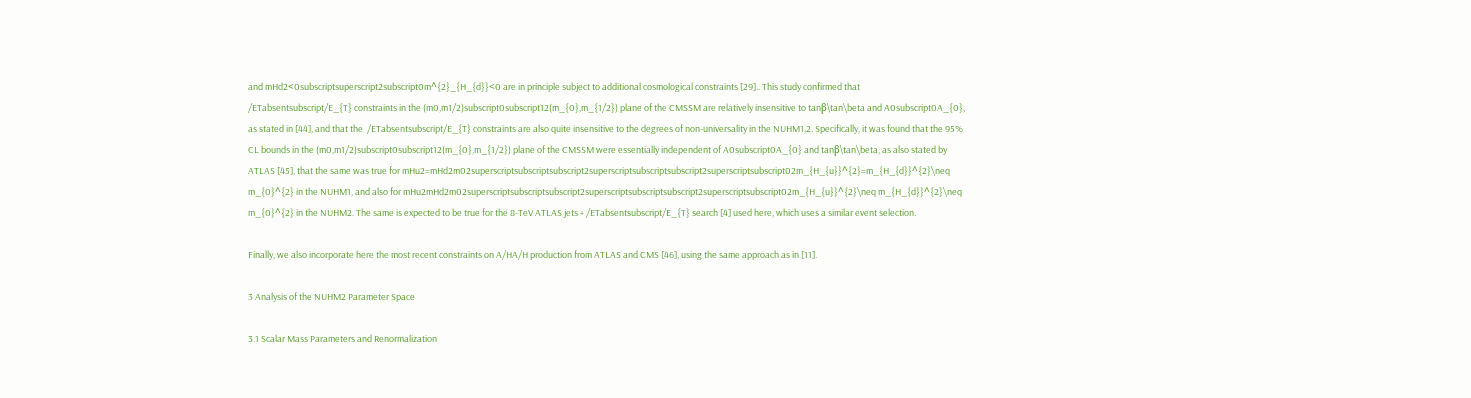and mHd2<0subscriptsuperscript2subscript0m^{2}_{H_{d}}<0 are in principle subject to additional cosmological constraints [29].. This study confirmed that  /ETabsentsubscript/E_{T} constraints in the (m0,m1/2)subscript0subscript12(m_{0},m_{1/2}) plane of the CMSSM are relatively insensitive to tanβ\tan\beta and A0subscript0A_{0}, as stated in [44], and that the  /ETabsentsubscript/E_{T} constraints are also quite insensitive to the degrees of non-universality in the NUHM1,2. Specifically, it was found that the 95% CL bounds in the (m0,m1/2)subscript0subscript12(m_{0},m_{1/2}) plane of the CMSSM were essentially independent of A0subscript0A_{0} and tanβ\tan\beta, as also stated by ATLAS [45], that the same was true for mHu2=mHd2m02superscriptsubscriptsubscript2superscriptsubscriptsubscript2superscriptsubscript02m_{H_{u}}^{2}=m_{H_{d}}^{2}\neq m_{0}^{2} in the NUHM1, and also for mHu2mHd2m02superscriptsubscriptsubscript2superscriptsubscriptsubscript2superscriptsubscript02m_{H_{u}}^{2}\neq m_{H_{d}}^{2}\neq m_{0}^{2} in the NUHM2. The same is expected to be true for the 8-TeV ATLAS jets + /ETabsentsubscript/E_{T} search [4] used here, which uses a similar event selection.

Finally, we also incorporate here the most recent constraints on A/HA/H production from ATLAS and CMS [46], using the same approach as in [11].

3 Analysis of the NUHM2 Parameter Space

3.1 Scalar Mass Parameters and Renormalization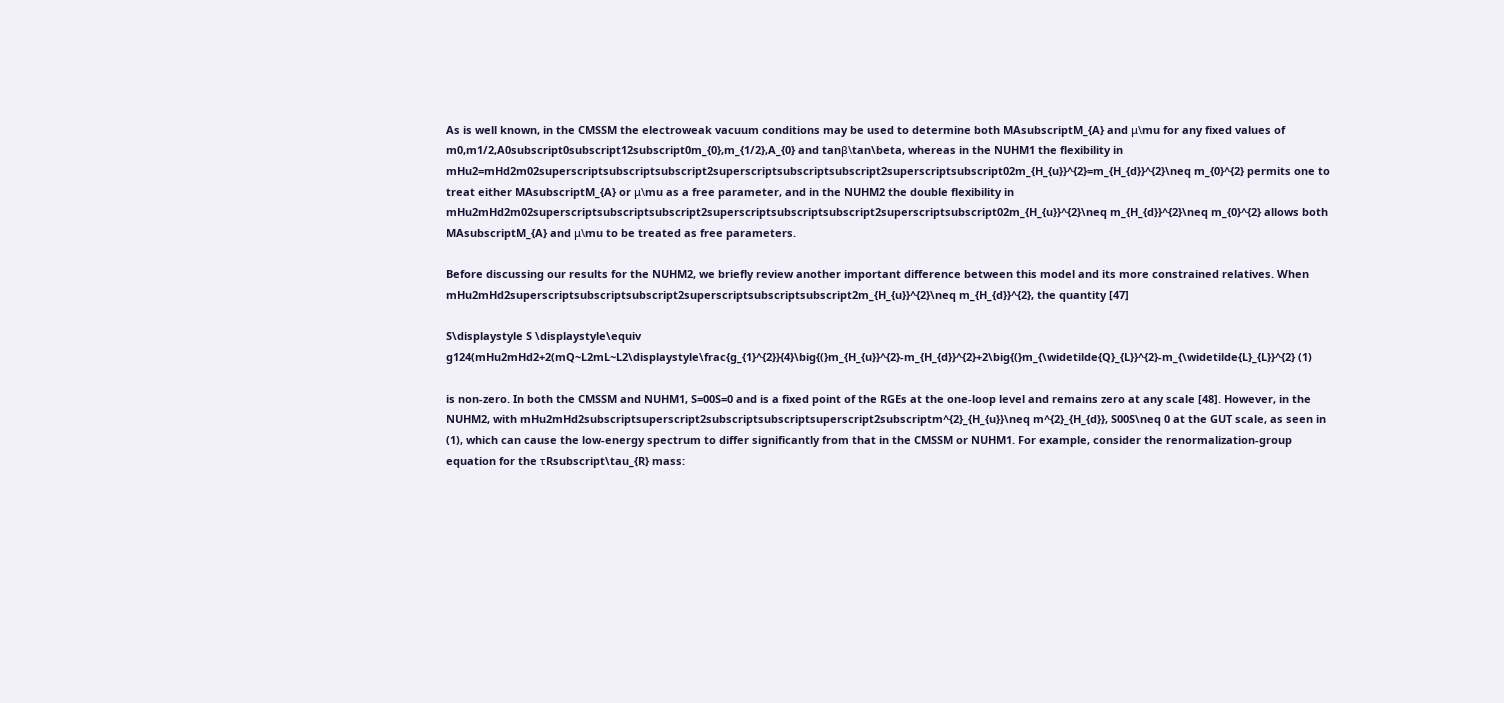As is well known, in the CMSSM the electroweak vacuum conditions may be used to determine both MAsubscriptM_{A} and μ\mu for any fixed values of m0,m1/2,A0subscript0subscript12subscript0m_{0},m_{1/2},A_{0} and tanβ\tan\beta, whereas in the NUHM1 the flexibility in mHu2=mHd2m02superscriptsubscriptsubscript2superscriptsubscriptsubscript2superscriptsubscript02m_{H_{u}}^{2}=m_{H_{d}}^{2}\neq m_{0}^{2} permits one to treat either MAsubscriptM_{A} or μ\mu as a free parameter, and in the NUHM2 the double flexibility in mHu2mHd2m02superscriptsubscriptsubscript2superscriptsubscriptsubscript2superscriptsubscript02m_{H_{u}}^{2}\neq m_{H_{d}}^{2}\neq m_{0}^{2} allows both MAsubscriptM_{A} and μ\mu to be treated as free parameters.

Before discussing our results for the NUHM2, we briefly review another important difference between this model and its more constrained relatives. When mHu2mHd2superscriptsubscriptsubscript2superscriptsubscriptsubscript2m_{H_{u}}^{2}\neq m_{H_{d}}^{2}, the quantity [47]

S\displaystyle S \displaystyle\equiv g124(mHu2mHd2+2(mQ~L2mL~L2\displaystyle\frac{g_{1}^{2}}{4}\big{(}m_{H_{u}}^{2}-m_{H_{d}}^{2}+2\big{(}m_{\widetilde{Q}_{L}}^{2}-m_{\widetilde{L}_{L}}^{2} (1)

is non-zero. In both the CMSSM and NUHM1, S=00S=0 and is a fixed point of the RGEs at the one-loop level and remains zero at any scale [48]. However, in the NUHM2, with mHu2mHd2subscriptsuperscript2subscriptsubscriptsuperscript2subscriptm^{2}_{H_{u}}\neq m^{2}_{H_{d}}, S00S\neq 0 at the GUT scale, as seen in (1), which can cause the low-energy spectrum to differ significantly from that in the CMSSM or NUHM1. For example, consider the renormalization-group equation for the τRsubscript\tau_{R} mass: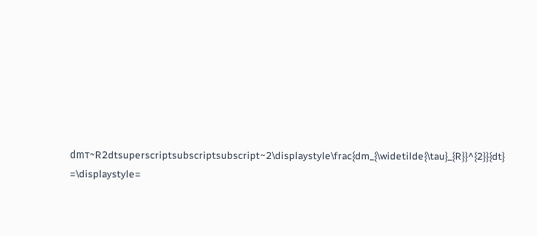dmτ~R2dtsuperscriptsubscriptsubscript~2\displaystyle\frac{dm_{\widetilde{\tau}_{R}}^{2}}{dt} =\displaystyle=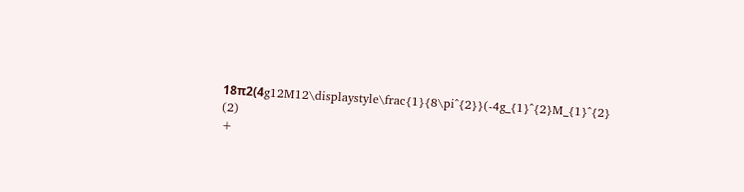18π2(4g12M12\displaystyle\frac{1}{8\pi^{2}}(-4g_{1}^{2}M_{1}^{2} (2)
+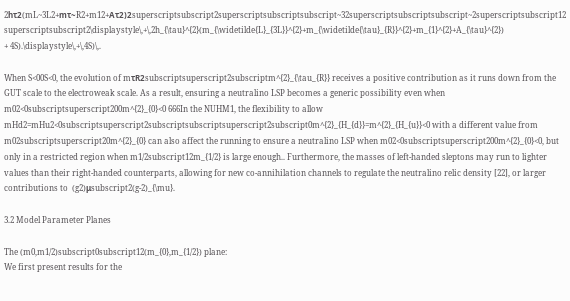2hτ2(mL~3L2+mτ~R2+m12+Aτ2)2superscriptsubscript2superscriptsubscriptsubscript~32superscriptsubscriptsubscript~2superscriptsubscript12superscriptsubscript2\displaystyle\,+\,2h_{\tau}^{2}(m_{\widetilde{L}_{3L}}^{2}+m_{\widetilde{\tau}_{R}}^{2}+m_{1}^{2}+A_{\tau}^{2})
+ 4S).\displaystyle\,+\,4S)\,.

When S<00S<0, the evolution of mτR2subscriptsuperscript2subscriptm^{2}_{\tau_{R}} receives a positive contribution as it runs down from the GUT scale to the electroweak scale. As a result, ensuring a neutralino LSP becomes a generic possibility even when m02<0subscriptsuperscript200m^{2}_{0}<0 666In the NUHM1, the flexibility to allow mHd2=mHu2<0subscriptsuperscript2subscriptsubscriptsuperscript2subscript0m^{2}_{H_{d}}=m^{2}_{H_{u}}<0 with a different value from m02subscriptsuperscript20m^{2}_{0} can also affect the running to ensure a neutralino LSP when m02<0subscriptsuperscript200m^{2}_{0}<0, but only in a restricted region when m1/2subscript12m_{1/2} is large enough.. Furthermore, the masses of left-handed sleptons may run to lighter values than their right-handed counterparts, allowing for new co-annihilation channels to regulate the neutralino relic density [22], or larger contributions to  (g2)μsubscript2(g-2)_{\mu}.

3.2 Model Parameter Planes

The (m0,m1/2)subscript0subscript12(m_{0},m_{1/2}) plane:
We first present results for the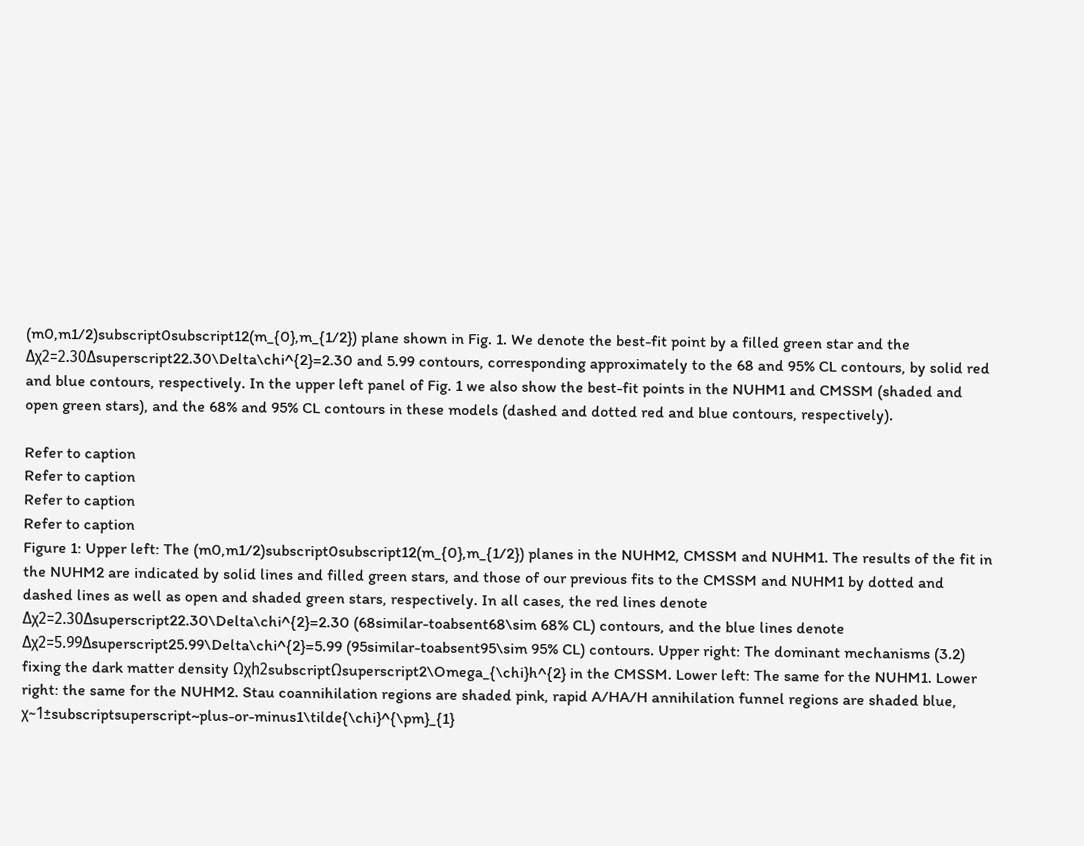(m0,m1/2)subscript0subscript12(m_{0},m_{1/2}) plane shown in Fig. 1. We denote the best-fit point by a filled green star and the Δχ2=2.30Δsuperscript22.30\Delta\chi^{2}=2.30 and 5.99 contours, corresponding approximately to the 68 and 95% CL contours, by solid red and blue contours, respectively. In the upper left panel of Fig. 1 we also show the best-fit points in the NUHM1 and CMSSM (shaded and open green stars), and the 68% and 95% CL contours in these models (dashed and dotted red and blue contours, respectively).

Refer to caption
Refer to caption
Refer to caption
Refer to caption
Figure 1: Upper left: The (m0,m1/2)subscript0subscript12(m_{0},m_{1/2}) planes in the NUHM2, CMSSM and NUHM1. The results of the fit in the NUHM2 are indicated by solid lines and filled green stars, and those of our previous fits to the CMSSM and NUHM1 by dotted and dashed lines as well as open and shaded green stars, respectively. In all cases, the red lines denote Δχ2=2.30Δsuperscript22.30\Delta\chi^{2}=2.30 (68similar-toabsent68\sim 68% CL) contours, and the blue lines denote Δχ2=5.99Δsuperscript25.99\Delta\chi^{2}=5.99 (95similar-toabsent95\sim 95% CL) contours. Upper right: The dominant mechanisms (3.2) fixing the dark matter density Ωχh2subscriptΩsuperscript2\Omega_{\chi}h^{2} in the CMSSM. Lower left: The same for the NUHM1. Lower right: the same for the NUHM2. Stau coannihilation regions are shaded pink, rapid A/HA/H annihilation funnel regions are shaded blue, χ~1±subscriptsuperscript~plus-or-minus1\tilde{\chi}^{\pm}_{1}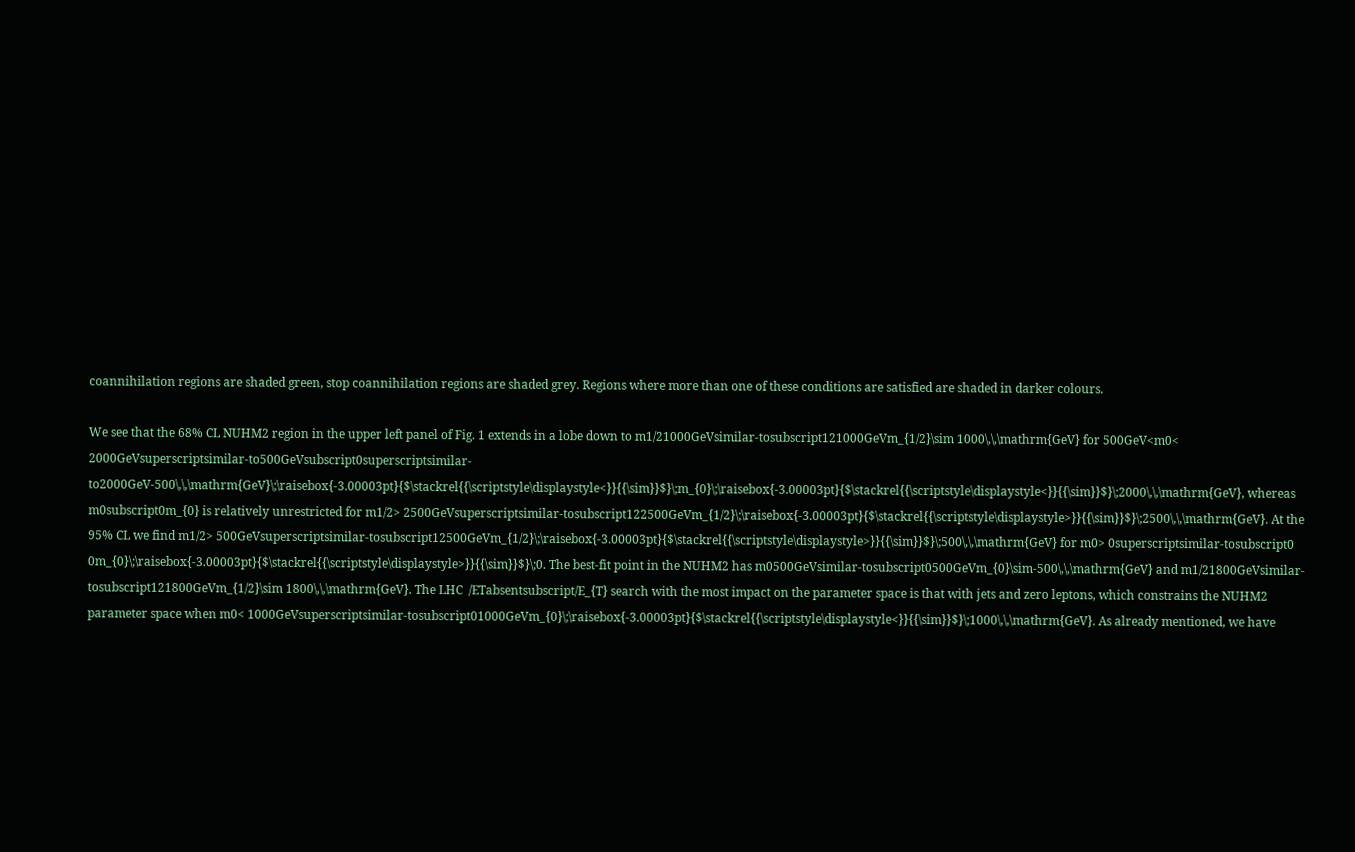coannihilation regions are shaded green, stop coannihilation regions are shaded grey. Regions where more than one of these conditions are satisfied are shaded in darker colours.

We see that the 68% CL NUHM2 region in the upper left panel of Fig. 1 extends in a lobe down to m1/21000GeVsimilar-tosubscript121000GeVm_{1/2}\sim 1000\,\,\mathrm{GeV} for 500GeV<m0< 2000GeVsuperscriptsimilar-to500GeVsubscript0superscriptsimilar-to2000GeV-500\,\,\mathrm{GeV}\;\raisebox{-3.00003pt}{$\stackrel{{\scriptstyle\displaystyle<}}{{\sim}}$}\;m_{0}\;\raisebox{-3.00003pt}{$\stackrel{{\scriptstyle\displaystyle<}}{{\sim}}$}\;2000\,\,\mathrm{GeV}, whereas m0subscript0m_{0} is relatively unrestricted for m1/2> 2500GeVsuperscriptsimilar-tosubscript122500GeVm_{1/2}\;\raisebox{-3.00003pt}{$\stackrel{{\scriptstyle\displaystyle>}}{{\sim}}$}\;2500\,\,\mathrm{GeV}. At the 95% CL we find m1/2> 500GeVsuperscriptsimilar-tosubscript12500GeVm_{1/2}\;\raisebox{-3.00003pt}{$\stackrel{{\scriptstyle\displaystyle>}}{{\sim}}$}\;500\,\,\mathrm{GeV} for m0> 0superscriptsimilar-tosubscript0 0m_{0}\;\raisebox{-3.00003pt}{$\stackrel{{\scriptstyle\displaystyle>}}{{\sim}}$}\;0. The best-fit point in the NUHM2 has m0500GeVsimilar-tosubscript0500GeVm_{0}\sim-500\,\,\mathrm{GeV} and m1/21800GeVsimilar-tosubscript121800GeVm_{1/2}\sim 1800\,\,\mathrm{GeV}. The LHC  /ETabsentsubscript/E_{T} search with the most impact on the parameter space is that with jets and zero leptons, which constrains the NUHM2 parameter space when m0< 1000GeVsuperscriptsimilar-tosubscript01000GeVm_{0}\;\raisebox{-3.00003pt}{$\stackrel{{\scriptstyle\displaystyle<}}{{\sim}}$}\;1000\,\,\mathrm{GeV}. As already mentioned, we have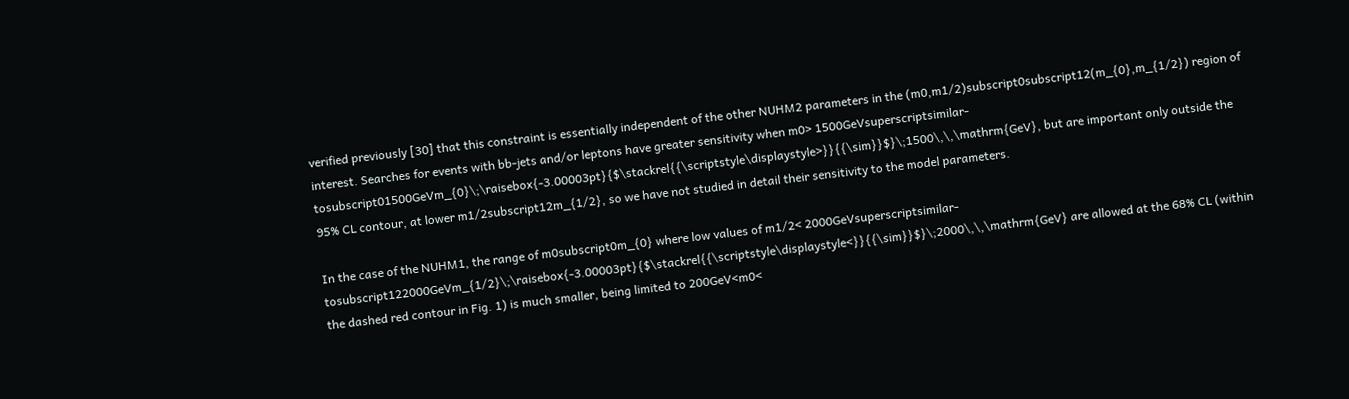verified previously [30] that this constraint is essentially independent of the other NUHM2 parameters in the (m0,m1/2)subscript0subscript12(m_{0},m_{1/2}) region of interest. Searches for events with bb-jets and/or leptons have greater sensitivity when m0> 1500GeVsuperscriptsimilar-tosubscript01500GeVm_{0}\;\raisebox{-3.00003pt}{$\stackrel{{\scriptstyle\displaystyle>}}{{\sim}}$}\;1500\,\,\mathrm{GeV}, but are important only outside the 95% CL contour, at lower m1/2subscript12m_{1/2}, so we have not studied in detail their sensitivity to the model parameters.

In the case of the NUHM1, the range of m0subscript0m_{0} where low values of m1/2< 2000GeVsuperscriptsimilar-tosubscript122000GeVm_{1/2}\;\raisebox{-3.00003pt}{$\stackrel{{\scriptstyle\displaystyle<}}{{\sim}}$}\;2000\,\,\mathrm{GeV} are allowed at the 68% CL (within the dashed red contour in Fig. 1) is much smaller, being limited to 200GeV<m0<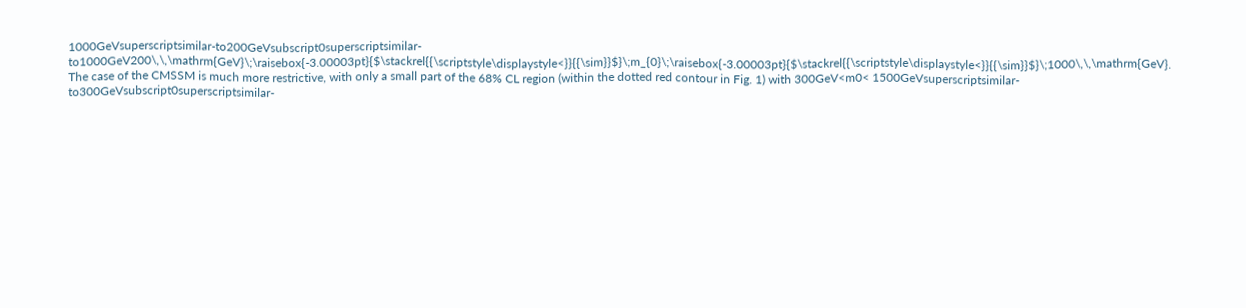1000GeVsuperscriptsimilar-to200GeVsubscript0superscriptsimilar-to1000GeV200\,\,\mathrm{GeV}\;\raisebox{-3.00003pt}{$\stackrel{{\scriptstyle\displaystyle<}}{{\sim}}$}\;m_{0}\;\raisebox{-3.00003pt}{$\stackrel{{\scriptstyle\displaystyle<}}{{\sim}}$}\;1000\,\,\mathrm{GeV}. The case of the CMSSM is much more restrictive, with only a small part of the 68% CL region (within the dotted red contour in Fig. 1) with 300GeV<m0< 1500GeVsuperscriptsimilar-to300GeVsubscript0superscriptsimilar-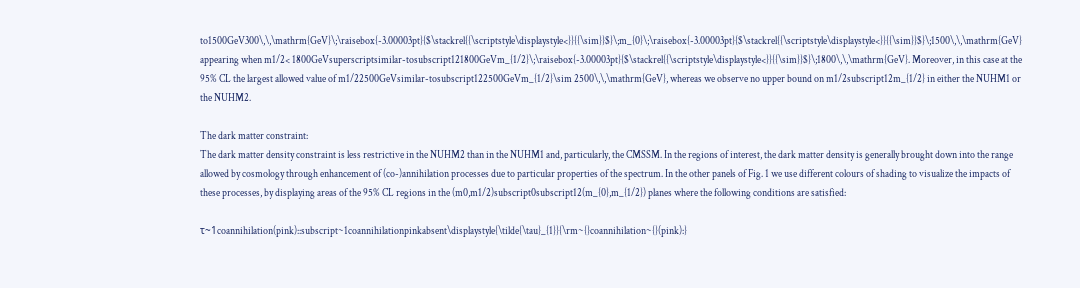to1500GeV300\,\,\mathrm{GeV}\;\raisebox{-3.00003pt}{$\stackrel{{\scriptstyle\displaystyle<}}{{\sim}}$}\;m_{0}\;\raisebox{-3.00003pt}{$\stackrel{{\scriptstyle\displaystyle<}}{{\sim}}$}\;1500\,\,\mathrm{GeV} appearing when m1/2< 1800GeVsuperscriptsimilar-tosubscript121800GeVm_{1/2}\;\raisebox{-3.00003pt}{$\stackrel{{\scriptstyle\displaystyle<}}{{\sim}}$}\;1800\,\,\mathrm{GeV}. Moreover, in this case at the 95% CL the largest allowed value of m1/22500GeVsimilar-tosubscript122500GeVm_{1/2}\sim 2500\,\,\mathrm{GeV}, whereas we observe no upper bound on m1/2subscript12m_{1/2} in either the NUHM1 or the NUHM2.

The dark matter constraint:
The dark matter density constraint is less restrictive in the NUHM2 than in the NUHM1 and, particularly, the CMSSM. In the regions of interest, the dark matter density is generally brought down into the range allowed by cosmology through enhancement of (co-)annihilation processes due to particular properties of the spectrum. In the other panels of Fig. 1 we use different colours of shading to visualize the impacts of these processes, by displaying areas of the 95% CL regions in the (m0,m1/2)subscript0subscript12(m_{0},m_{1/2}) planes where the following conditions are satisfied:

τ~1coannihilation(pink)::subscript~1coannihilationpinkabsent\displaystyle{\tilde{\tau}_{1}}{\rm~{}coannihilation~{}(pink):}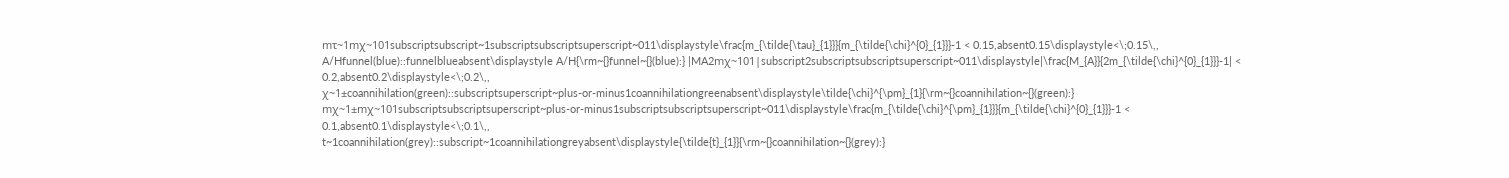mτ~1mχ~101subscriptsubscript~1subscriptsubscriptsuperscript~011\displaystyle\frac{m_{\tilde{\tau}_{1}}}{m_{\tilde{\chi}^{0}_{1}}}-1 < 0.15,absent0.15\displaystyle<\;0.15\,,
A/Hfunnel(blue)::funnelblueabsent\displaystyle A/H{\rm~{}funnel~{}(blue):} |MA2mχ~101|subscript2subscriptsubscriptsuperscript~011\displaystyle|\frac{M_{A}}{2m_{\tilde{\chi}^{0}_{1}}}-1| < 0.2,absent0.2\displaystyle<\;0.2\,,
χ~1±coannihilation(green)::subscriptsuperscript~plus-or-minus1coannihilationgreenabsent\displaystyle\tilde{\chi}^{\pm}_{1}{\rm~{}coannihilation~{}(green):} mχ~1±mχ~101subscriptsubscriptsuperscript~plus-or-minus1subscriptsubscriptsuperscript~011\displaystyle\frac{m_{\tilde{\chi}^{\pm}_{1}}}{m_{\tilde{\chi}^{0}_{1}}}-1 < 0.1,absent0.1\displaystyle<\;0.1\,,
t~1coannihilation(grey)::subscript~1coannihilationgreyabsent\displaystyle{\tilde{t}_{1}}{\rm~{}coannihilation~{}(grey):}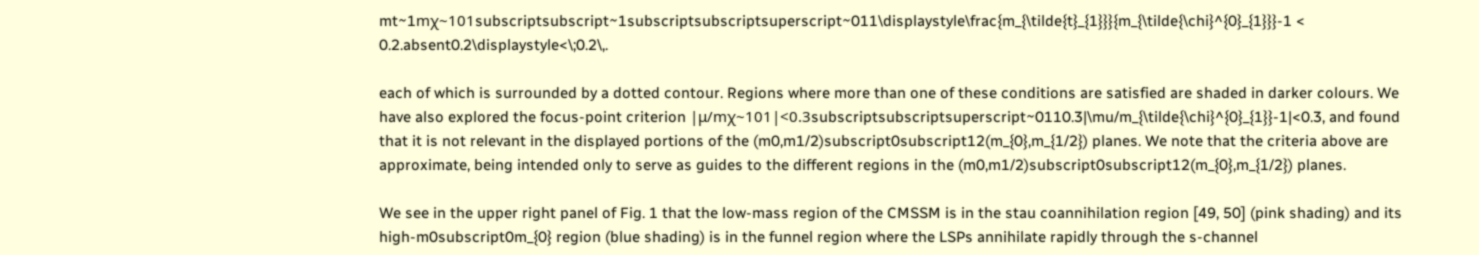mt~1mχ~101subscriptsubscript~1subscriptsubscriptsuperscript~011\displaystyle\frac{m_{\tilde{t}_{1}}}{m_{\tilde{\chi}^{0}_{1}}}-1 < 0.2.absent0.2\displaystyle<\;0.2\,.

each of which is surrounded by a dotted contour. Regions where more than one of these conditions are satisfied are shaded in darker colours. We have also explored the focus-point criterion |μ/mχ~101|<0.3subscriptsubscriptsuperscript~0110.3|\mu/m_{\tilde{\chi}^{0}_{1}}-1|<0.3, and found that it is not relevant in the displayed portions of the (m0,m1/2)subscript0subscript12(m_{0},m_{1/2}) planes. We note that the criteria above are approximate, being intended only to serve as guides to the different regions in the (m0,m1/2)subscript0subscript12(m_{0},m_{1/2}) planes.

We see in the upper right panel of Fig. 1 that the low-mass region of the CMSSM is in the stau coannihilation region [49, 50] (pink shading) and its high-m0subscript0m_{0} region (blue shading) is in the funnel region where the LSPs annihilate rapidly through the s-channel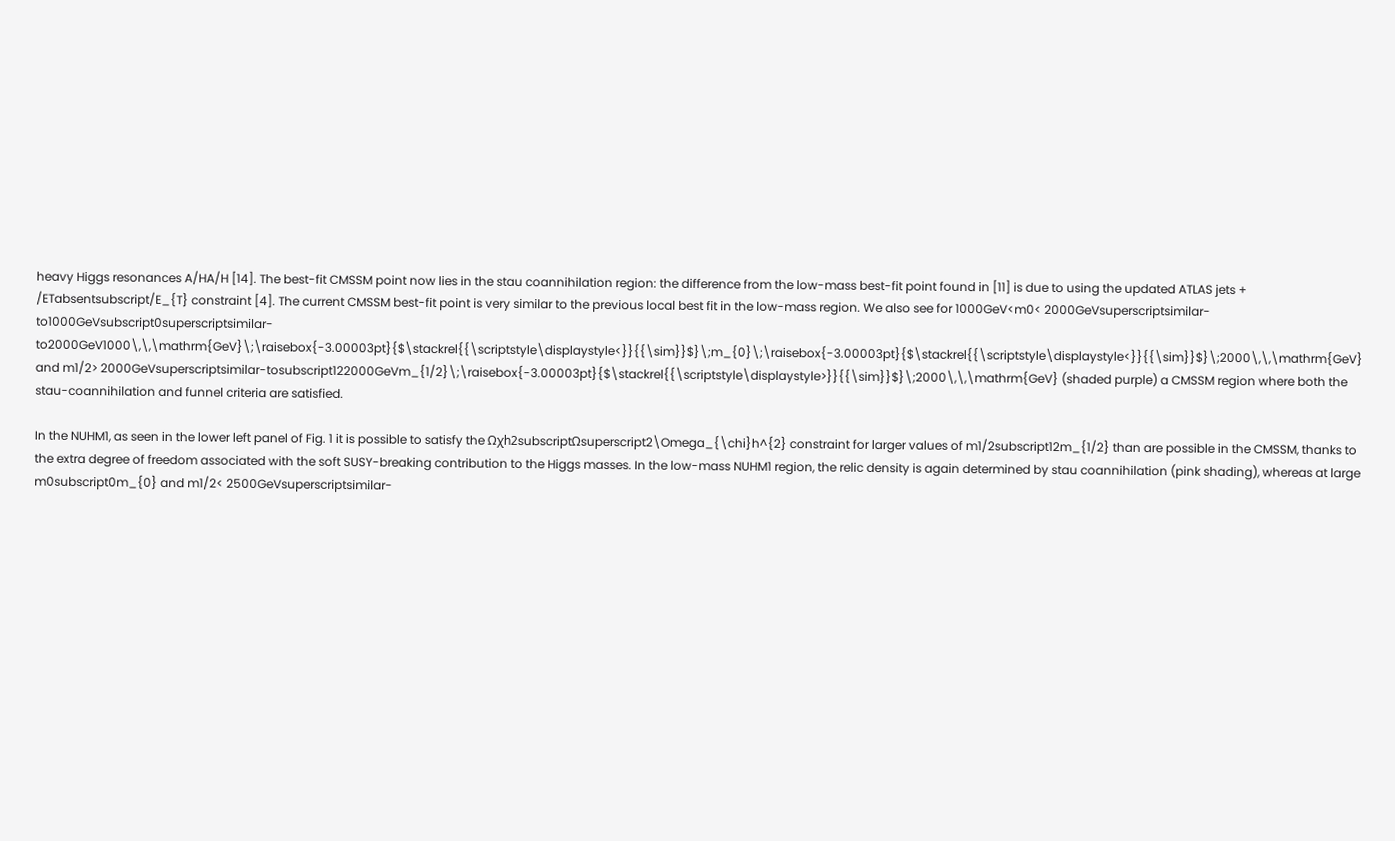heavy Higgs resonances A/HA/H [14]. The best-fit CMSSM point now lies in the stau coannihilation region: the difference from the low-mass best-fit point found in [11] is due to using the updated ATLAS jets + /ETabsentsubscript/E_{T} constraint [4]. The current CMSSM best-fit point is very similar to the previous local best fit in the low-mass region. We also see for 1000GeV<m0< 2000GeVsuperscriptsimilar-to1000GeVsubscript0superscriptsimilar-to2000GeV1000\,\,\mathrm{GeV}\;\raisebox{-3.00003pt}{$\stackrel{{\scriptstyle\displaystyle<}}{{\sim}}$}\;m_{0}\;\raisebox{-3.00003pt}{$\stackrel{{\scriptstyle\displaystyle<}}{{\sim}}$}\;2000\,\,\mathrm{GeV} and m1/2> 2000GeVsuperscriptsimilar-tosubscript122000GeVm_{1/2}\;\raisebox{-3.00003pt}{$\stackrel{{\scriptstyle\displaystyle>}}{{\sim}}$}\;2000\,\,\mathrm{GeV} (shaded purple) a CMSSM region where both the stau-coannihilation and funnel criteria are satisfied.

In the NUHM1, as seen in the lower left panel of Fig. 1 it is possible to satisfy the Ωχh2subscriptΩsuperscript2\Omega_{\chi}h^{2} constraint for larger values of m1/2subscript12m_{1/2} than are possible in the CMSSM, thanks to the extra degree of freedom associated with the soft SUSY-breaking contribution to the Higgs masses. In the low-mass NUHM1 region, the relic density is again determined by stau coannihilation (pink shading), whereas at large m0subscript0m_{0} and m1/2< 2500GeVsuperscriptsimilar-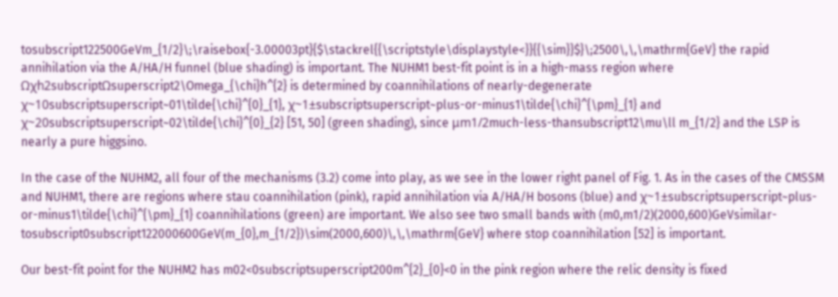tosubscript122500GeVm_{1/2}\;\raisebox{-3.00003pt}{$\stackrel{{\scriptstyle\displaystyle<}}{{\sim}}$}\;2500\,\,\mathrm{GeV} the rapid annihilation via the A/HA/H funnel (blue shading) is important. The NUHM1 best-fit point is in a high-mass region where Ωχh2subscriptΩsuperscript2\Omega_{\chi}h^{2} is determined by coannihilations of nearly-degenerate χ~10subscriptsuperscript~01\tilde{\chi}^{0}_{1}, χ~1±subscriptsuperscript~plus-or-minus1\tilde{\chi}^{\pm}_{1} and χ~20subscriptsuperscript~02\tilde{\chi}^{0}_{2} [51, 50] (green shading), since μm1/2much-less-thansubscript12\mu\ll m_{1/2} and the LSP is nearly a pure higgsino.

In the case of the NUHM2, all four of the mechanisms (3.2) come into play, as we see in the lower right panel of Fig. 1. As in the cases of the CMSSM and NUHM1, there are regions where stau coannihilation (pink), rapid annihilation via A/HA/H bosons (blue) and χ~1±subscriptsuperscript~plus-or-minus1\tilde{\chi}^{\pm}_{1} coannihilations (green) are important. We also see two small bands with (m0,m1/2)(2000,600)GeVsimilar-tosubscript0subscript122000600GeV(m_{0},m_{1/2})\sim(2000,600)\,\,\mathrm{GeV} where stop coannihilation [52] is important.

Our best-fit point for the NUHM2 has m02<0subscriptsuperscript200m^{2}_{0}<0 in the pink region where the relic density is fixed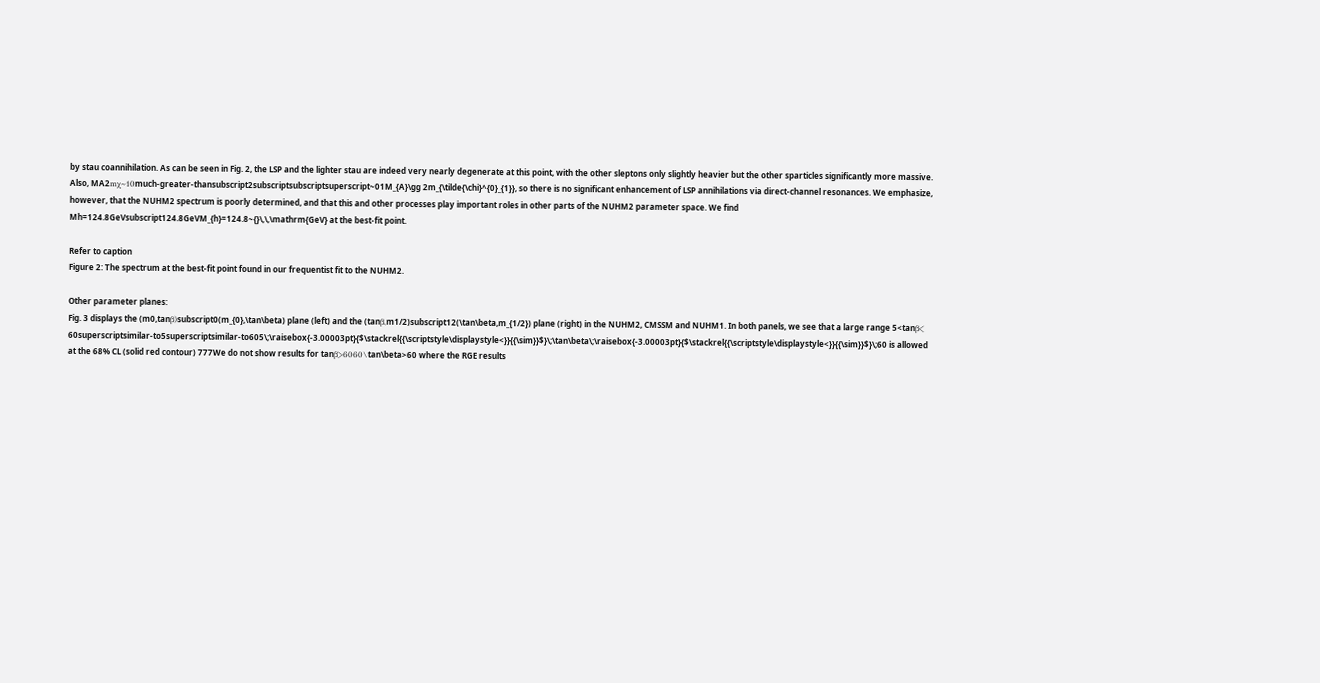by stau coannihilation. As can be seen in Fig. 2, the LSP and the lighter stau are indeed very nearly degenerate at this point, with the other sleptons only slightly heavier but the other sparticles significantly more massive. Also, MA2mχ~10much-greater-thansubscript2subscriptsubscriptsuperscript~01M_{A}\gg 2m_{\tilde{\chi}^{0}_{1}}, so there is no significant enhancement of LSP annihilations via direct-channel resonances. We emphasize, however, that the NUHM2 spectrum is poorly determined, and that this and other processes play important roles in other parts of the NUHM2 parameter space. We find Mh=124.8GeVsubscript124.8GeVM_{h}=124.8~{}\,\,\mathrm{GeV} at the best-fit point.

Refer to caption
Figure 2: The spectrum at the best-fit point found in our frequentist fit to the NUHM2.

Other parameter planes:
Fig. 3 displays the (m0,tanβ)subscript0(m_{0},\tan\beta) plane (left) and the (tanβ,m1/2)subscript12(\tan\beta,m_{1/2}) plane (right) in the NUHM2, CMSSM and NUHM1. In both panels, we see that a large range 5<tanβ< 60superscriptsimilar-to5superscriptsimilar-to605\;\raisebox{-3.00003pt}{$\stackrel{{\scriptstyle\displaystyle<}}{{\sim}}$}\;\tan\beta\;\raisebox{-3.00003pt}{$\stackrel{{\scriptstyle\displaystyle<}}{{\sim}}$}\;60 is allowed at the 68% CL (solid red contour) 777We do not show results for tanβ>6060\tan\beta>60 where the RGE results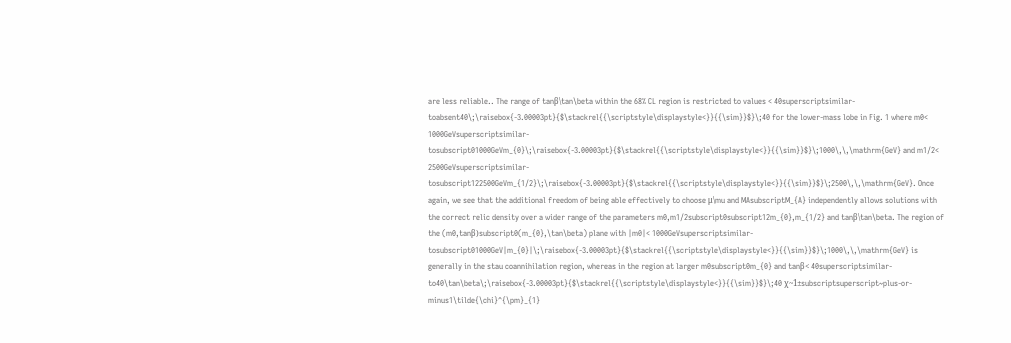are less reliable.. The range of tanβ\tan\beta within the 68% CL region is restricted to values < 40superscriptsimilar-toabsent40\;\raisebox{-3.00003pt}{$\stackrel{{\scriptstyle\displaystyle<}}{{\sim}}$}\;40 for the lower-mass lobe in Fig. 1 where m0< 1000GeVsuperscriptsimilar-tosubscript01000GeVm_{0}\;\raisebox{-3.00003pt}{$\stackrel{{\scriptstyle\displaystyle<}}{{\sim}}$}\;1000\,\,\mathrm{GeV} and m1/2< 2500GeVsuperscriptsimilar-tosubscript122500GeVm_{1/2}\;\raisebox{-3.00003pt}{$\stackrel{{\scriptstyle\displaystyle<}}{{\sim}}$}\;2500\,\,\mathrm{GeV}. Once again, we see that the additional freedom of being able effectively to choose μ\mu and MAsubscriptM_{A} independently allows solutions with the correct relic density over a wider range of the parameters m0,m1/2subscript0subscript12m_{0},m_{1/2} and tanβ\tan\beta. The region of the (m0,tanβ)subscript0(m_{0},\tan\beta) plane with |m0|< 1000GeVsuperscriptsimilar-tosubscript01000GeV|m_{0}|\;\raisebox{-3.00003pt}{$\stackrel{{\scriptstyle\displaystyle<}}{{\sim}}$}\;1000\,\,\mathrm{GeV} is generally in the stau coannihilation region, whereas in the region at larger m0subscript0m_{0} and tanβ< 40superscriptsimilar-to40\tan\beta\;\raisebox{-3.00003pt}{$\stackrel{{\scriptstyle\displaystyle<}}{{\sim}}$}\;40 χ~1±subscriptsuperscript~plus-or-minus1\tilde{\chi}^{\pm}_{1}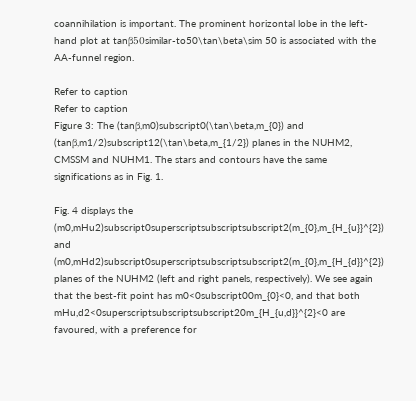coannihilation is important. The prominent horizontal lobe in the left-hand plot at tanβ50similar-to50\tan\beta\sim 50 is associated with the AA-funnel region.

Refer to caption
Refer to caption
Figure 3: The (tanβ,m0)subscript0(\tan\beta,m_{0}) and (tanβ,m1/2)subscript12(\tan\beta,m_{1/2}) planes in the NUHM2, CMSSM and NUHM1. The stars and contours have the same significations as in Fig. 1.

Fig. 4 displays the (m0,mHu2)subscript0superscriptsubscriptsubscript2(m_{0},m_{H_{u}}^{2}) and (m0,mHd2)subscript0superscriptsubscriptsubscript2(m_{0},m_{H_{d}}^{2}) planes of the NUHM2 (left and right panels, respectively). We see again that the best-fit point has m0<0subscript00m_{0}<0, and that both mHu,d2<0superscriptsubscriptsubscript20m_{H_{u,d}}^{2}<0 are favoured, with a preference for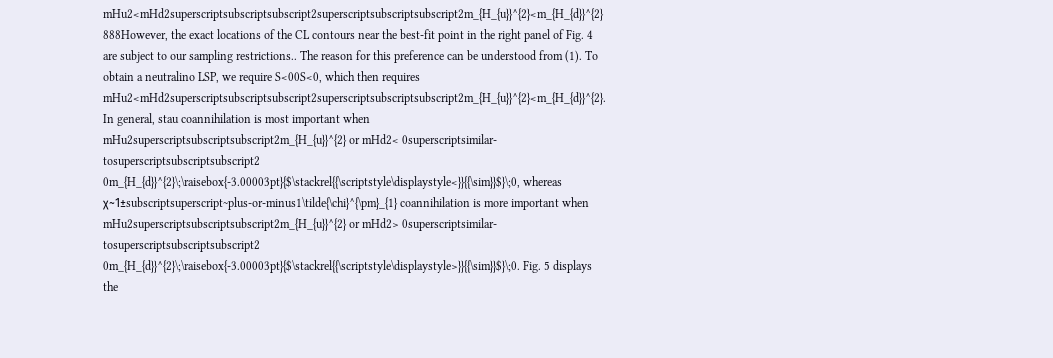mHu2<mHd2superscriptsubscriptsubscript2superscriptsubscriptsubscript2m_{H_{u}}^{2}<m_{H_{d}}^{2} 888However, the exact locations of the CL contours near the best-fit point in the right panel of Fig. 4 are subject to our sampling restrictions.. The reason for this preference can be understood from (1). To obtain a neutralino LSP, we require S<00S<0, which then requires mHu2<mHd2superscriptsubscriptsubscript2superscriptsubscriptsubscript2m_{H_{u}}^{2}<m_{H_{d}}^{2}. In general, stau coannihilation is most important when mHu2superscriptsubscriptsubscript2m_{H_{u}}^{2} or mHd2< 0superscriptsimilar-tosuperscriptsubscriptsubscript2 0m_{H_{d}}^{2}\;\raisebox{-3.00003pt}{$\stackrel{{\scriptstyle\displaystyle<}}{{\sim}}$}\;0, whereas χ~1±subscriptsuperscript~plus-or-minus1\tilde{\chi}^{\pm}_{1} coannihilation is more important when mHu2superscriptsubscriptsubscript2m_{H_{u}}^{2} or mHd2> 0superscriptsimilar-tosuperscriptsubscriptsubscript2 0m_{H_{d}}^{2}\;\raisebox{-3.00003pt}{$\stackrel{{\scriptstyle\displaystyle>}}{{\sim}}$}\;0. Fig. 5 displays the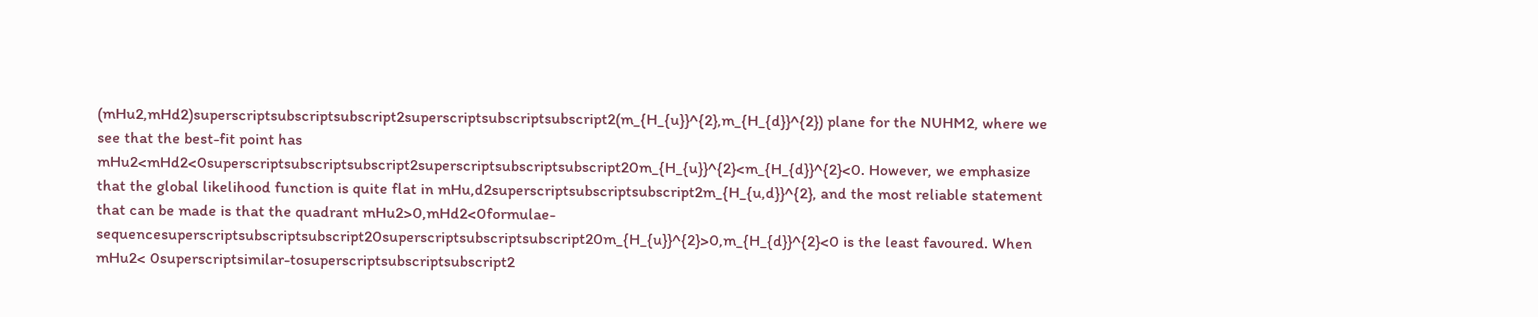(mHu2,mHd2)superscriptsubscriptsubscript2superscriptsubscriptsubscript2(m_{H_{u}}^{2},m_{H_{d}}^{2}) plane for the NUHM2, where we see that the best-fit point has mHu2<mHd2<0superscriptsubscriptsubscript2superscriptsubscriptsubscript20m_{H_{u}}^{2}<m_{H_{d}}^{2}<0. However, we emphasize that the global likelihood function is quite flat in mHu,d2superscriptsubscriptsubscript2m_{H_{u,d}}^{2}, and the most reliable statement that can be made is that the quadrant mHu2>0,mHd2<0formulae-sequencesuperscriptsubscriptsubscript20superscriptsubscriptsubscript20m_{H_{u}}^{2}>0,m_{H_{d}}^{2}<0 is the least favoured. When mHu2< 0superscriptsimilar-tosuperscriptsubscriptsubscript2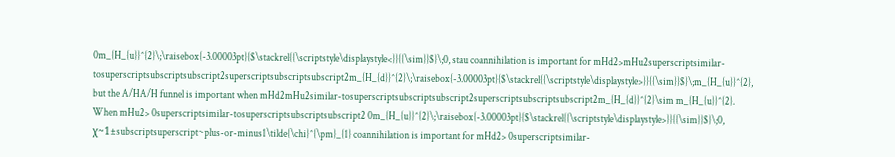0m_{H_{u}}^{2}\;\raisebox{-3.00003pt}{$\stackrel{{\scriptstyle\displaystyle<}}{{\sim}}$}\;0, stau coannihilation is important for mHd2>mHu2superscriptsimilar-tosuperscriptsubscriptsubscript2superscriptsubscriptsubscript2m_{H_{d}}^{2}\;\raisebox{-3.00003pt}{$\stackrel{{\scriptstyle\displaystyle>}}{{\sim}}$}\;m_{H_{u}}^{2}, but the A/HA/H funnel is important when mHd2mHu2similar-tosuperscriptsubscriptsubscript2superscriptsubscriptsubscript2m_{H_{d}}^{2}\sim m_{H_{u}}^{2}. When mHu2> 0superscriptsimilar-tosuperscriptsubscriptsubscript2 0m_{H_{u}}^{2}\;\raisebox{-3.00003pt}{$\stackrel{{\scriptstyle\displaystyle>}}{{\sim}}$}\;0, χ~1±subscriptsuperscript~plus-or-minus1\tilde{\chi}^{\pm}_{1} coannihilation is important for mHd2> 0superscriptsimilar-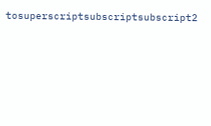tosuperscriptsubscriptsubscript2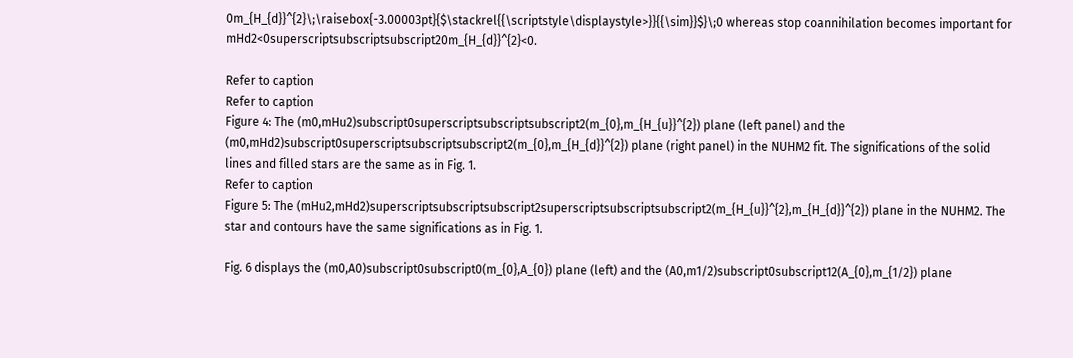0m_{H_{d}}^{2}\;\raisebox{-3.00003pt}{$\stackrel{{\scriptstyle\displaystyle>}}{{\sim}}$}\;0 whereas stop coannihilation becomes important for mHd2<0superscriptsubscriptsubscript20m_{H_{d}}^{2}<0.

Refer to caption
Refer to caption
Figure 4: The (m0,mHu2)subscript0superscriptsubscriptsubscript2(m_{0},m_{H_{u}}^{2}) plane (left panel) and the (m0,mHd2)subscript0superscriptsubscriptsubscript2(m_{0},m_{H_{d}}^{2}) plane (right panel) in the NUHM2 fit. The significations of the solid lines and filled stars are the same as in Fig. 1.
Refer to caption
Figure 5: The (mHu2,mHd2)superscriptsubscriptsubscript2superscriptsubscriptsubscript2(m_{H_{u}}^{2},m_{H_{d}}^{2}) plane in the NUHM2. The star and contours have the same significations as in Fig. 1.

Fig. 6 displays the (m0,A0)subscript0subscript0(m_{0},A_{0}) plane (left) and the (A0,m1/2)subscript0subscript12(A_{0},m_{1/2}) plane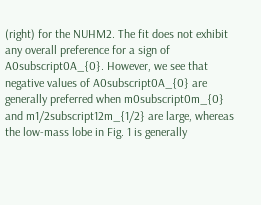(right) for the NUHM2. The fit does not exhibit any overall preference for a sign of A0subscript0A_{0}. However, we see that negative values of A0subscript0A_{0} are generally preferred when m0subscript0m_{0} and m1/2subscript12m_{1/2} are large, whereas the low-mass lobe in Fig. 1 is generally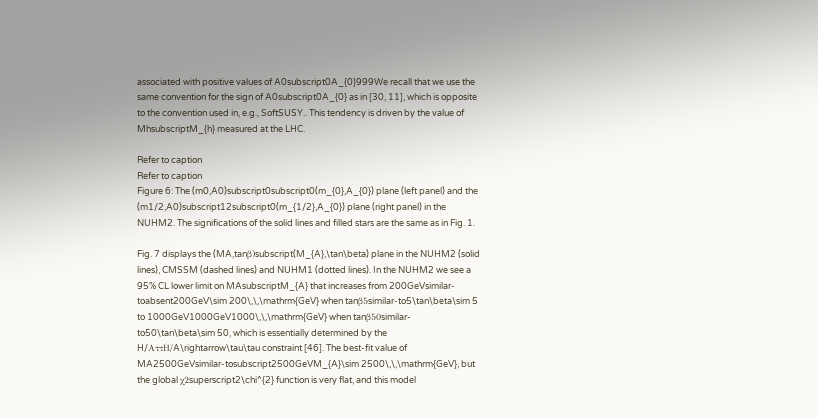associated with positive values of A0subscript0A_{0}999We recall that we use the same convention for the sign of A0subscript0A_{0} as in [30, 11], which is opposite to the convention used in, e.g., SoftSUSY.. This tendency is driven by the value of MhsubscriptM_{h} measured at the LHC.

Refer to caption
Refer to caption
Figure 6: The (m0,A0)subscript0subscript0(m_{0},A_{0}) plane (left panel) and the (m1/2,A0)subscript12subscript0(m_{1/2},A_{0}) plane (right panel) in the NUHM2. The significations of the solid lines and filled stars are the same as in Fig. 1.

Fig. 7 displays the (MA,tanβ)subscript(M_{A},\tan\beta) plane in the NUHM2 (solid lines), CMSSM (dashed lines) and NUHM1 (dotted lines). In the NUHM2 we see a 95% CL lower limit on MAsubscriptM_{A} that increases from 200GeVsimilar-toabsent200GeV\sim 200\,\,\mathrm{GeV} when tanβ5similar-to5\tan\beta\sim 5 to 1000GeV1000GeV1000\,\,\mathrm{GeV} when tanβ50similar-to50\tan\beta\sim 50, which is essentially determined by the H/AττH/A\rightarrow\tau\tau constraint [46]. The best-fit value of MA2500GeVsimilar-tosubscript2500GeVM_{A}\sim 2500\,\,\mathrm{GeV}, but the global χ2superscript2\chi^{2} function is very flat, and this model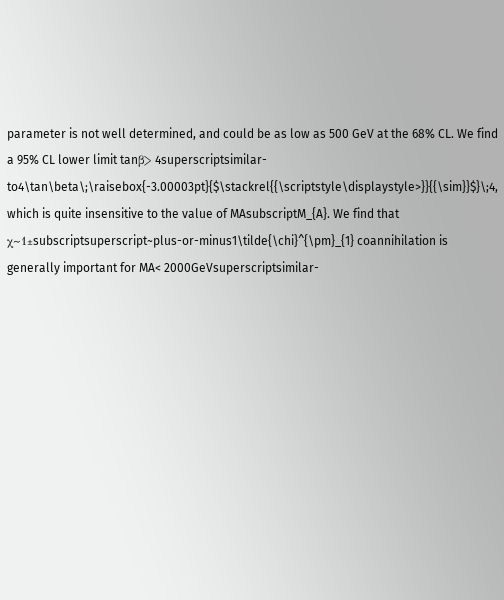parameter is not well determined, and could be as low as 500 GeV at the 68% CL. We find a 95% CL lower limit tanβ> 4superscriptsimilar-to4\tan\beta\;\raisebox{-3.00003pt}{$\stackrel{{\scriptstyle\displaystyle>}}{{\sim}}$}\;4, which is quite insensitive to the value of MAsubscriptM_{A}. We find that χ~1±subscriptsuperscript~plus-or-minus1\tilde{\chi}^{\pm}_{1} coannihilation is generally important for MA< 2000GeVsuperscriptsimilar-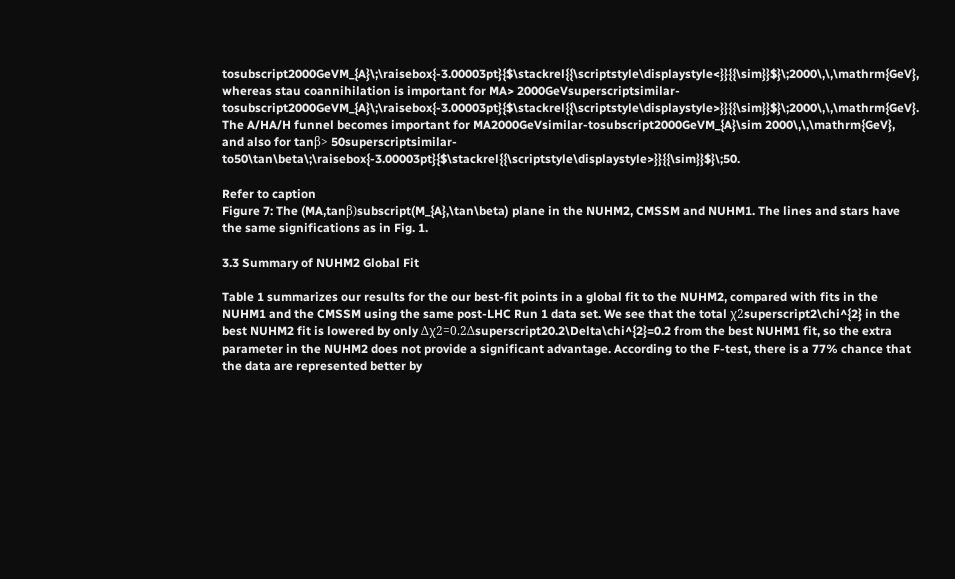tosubscript2000GeVM_{A}\;\raisebox{-3.00003pt}{$\stackrel{{\scriptstyle\displaystyle<}}{{\sim}}$}\;2000\,\,\mathrm{GeV}, whereas stau coannihilation is important for MA> 2000GeVsuperscriptsimilar-tosubscript2000GeVM_{A}\;\raisebox{-3.00003pt}{$\stackrel{{\scriptstyle\displaystyle>}}{{\sim}}$}\;2000\,\,\mathrm{GeV}. The A/HA/H funnel becomes important for MA2000GeVsimilar-tosubscript2000GeVM_{A}\sim 2000\,\,\mathrm{GeV}, and also for tanβ> 50superscriptsimilar-to50\tan\beta\;\raisebox{-3.00003pt}{$\stackrel{{\scriptstyle\displaystyle>}}{{\sim}}$}\;50.

Refer to caption
Figure 7: The (MA,tanβ)subscript(M_{A},\tan\beta) plane in the NUHM2, CMSSM and NUHM1. The lines and stars have the same significations as in Fig. 1.

3.3 Summary of NUHM2 Global Fit

Table 1 summarizes our results for the our best-fit points in a global fit to the NUHM2, compared with fits in the NUHM1 and the CMSSM using the same post-LHC Run 1 data set. We see that the total χ2superscript2\chi^{2} in the best NUHM2 fit is lowered by only Δχ2=0.2Δsuperscript20.2\Delta\chi^{2}=0.2 from the best NUHM1 fit, so the extra parameter in the NUHM2 does not provide a significant advantage. According to the F-test, there is a 77% chance that the data are represented better by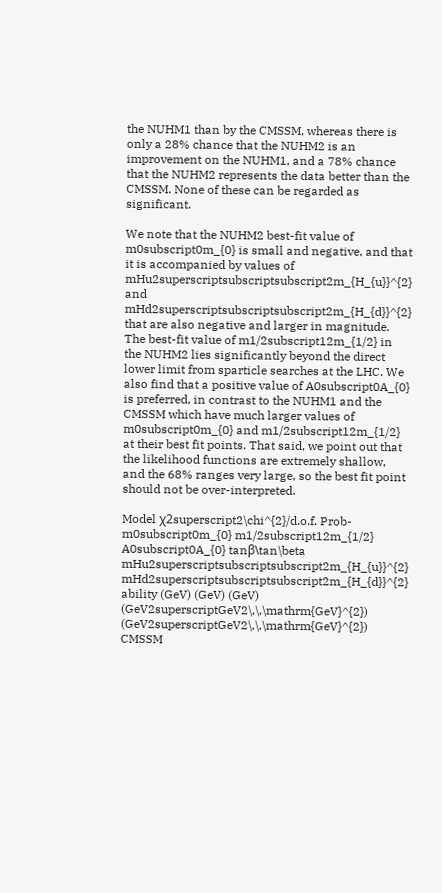the NUHM1 than by the CMSSM, whereas there is only a 28% chance that the NUHM2 is an improvement on the NUHM1, and a 78% chance that the NUHM2 represents the data better than the CMSSM. None of these can be regarded as significant.

We note that the NUHM2 best-fit value of m0subscript0m_{0} is small and negative, and that it is accompanied by values of mHu2superscriptsubscriptsubscript2m_{H_{u}}^{2} and mHd2superscriptsubscriptsubscript2m_{H_{d}}^{2} that are also negative and larger in magnitude. The best-fit value of m1/2subscript12m_{1/2} in the NUHM2 lies significantly beyond the direct lower limit from sparticle searches at the LHC. We also find that a positive value of A0subscript0A_{0} is preferred, in contrast to the NUHM1 and the CMSSM which have much larger values of m0subscript0m_{0} and m1/2subscript12m_{1/2} at their best fit points. That said, we point out that the likelihood functions are extremely shallow, and the 68% ranges very large, so the best fit point should not be over-interpreted.

Model χ2superscript2\chi^{2}/d.o.f. Prob- m0subscript0m_{0} m1/2subscript12m_{1/2} A0subscript0A_{0} tanβ\tan\beta mHu2superscriptsubscriptsubscript2m_{H_{u}}^{2} mHd2superscriptsubscriptsubscript2m_{H_{d}}^{2}
ability (GeV) (GeV) (GeV) (GeV2superscriptGeV2\,\,\mathrm{GeV}^{2}) (GeV2superscriptGeV2\,\,\mathrm{GeV}^{2})
CMSSM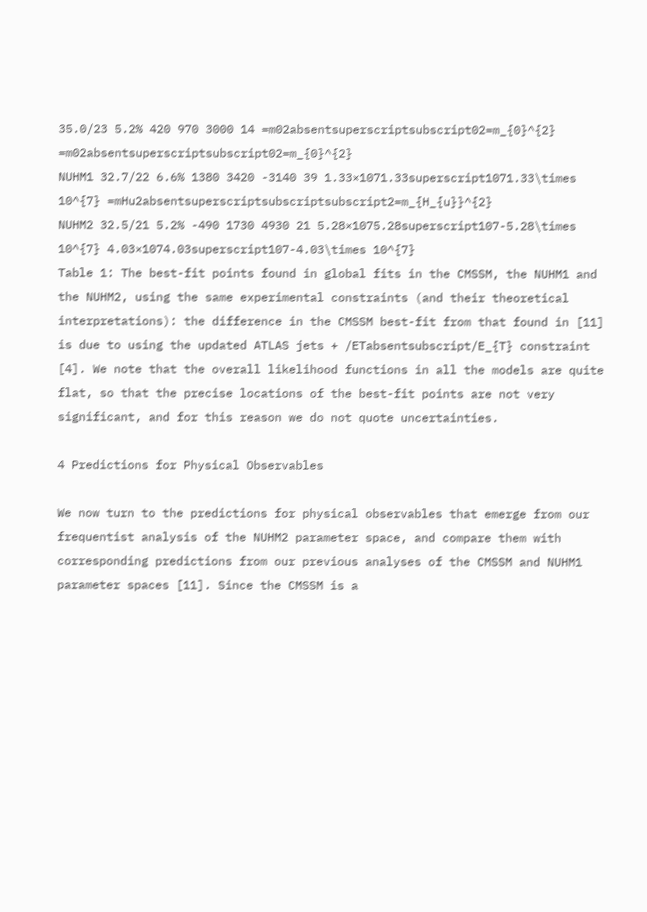35.0/23 5.2% 420 970 3000 14 =m02absentsuperscriptsubscript02=m_{0}^{2} =m02absentsuperscriptsubscript02=m_{0}^{2}
NUHM1 32.7/22 6.6% 1380 3420 -3140 39 1.33×1071.33superscript1071.33\times 10^{7} =mHu2absentsuperscriptsubscriptsubscript2=m_{H_{u}}^{2}
NUHM2 32.5/21 5.2% -490 1730 4930 21 5.28×1075.28superscript107-5.28\times 10^{7} 4.03×1074.03superscript107-4.03\times 10^{7}
Table 1: The best-fit points found in global fits in the CMSSM, the NUHM1 and the NUHM2, using the same experimental constraints (and their theoretical interpretations): the difference in the CMSSM best-fit from that found in [11] is due to using the updated ATLAS jets + /ETabsentsubscript/E_{T} constraint [4]. We note that the overall likelihood functions in all the models are quite flat, so that the precise locations of the best-fit points are not very significant, and for this reason we do not quote uncertainties.

4 Predictions for Physical Observables

We now turn to the predictions for physical observables that emerge from our frequentist analysis of the NUHM2 parameter space, and compare them with corresponding predictions from our previous analyses of the CMSSM and NUHM1 parameter spaces [11]. Since the CMSSM is a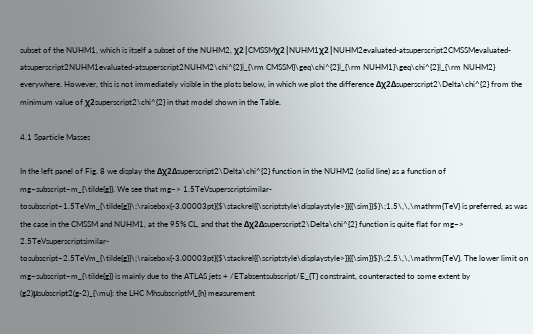subset of the NUHM1, which is itself a subset of the NUHM2, χ2|CMSSMχ2|NUHM1χ2|NUHM2evaluated-atsuperscript2CMSSMevaluated-atsuperscript2NUHM1evaluated-atsuperscript2NUHM2\chi^{2}|_{\rm CMSSM}\geq\chi^{2}|_{\rm NUHM1}\geq\chi^{2}|_{\rm NUHM2} everywhere. However, this is not immediately visible in the plots below, in which we plot the difference Δχ2Δsuperscript2\Delta\chi^{2} from the minimum value of χ2superscript2\chi^{2} in that model shown in the Table.

4.1 Sparticle Masses

In the left panel of Fig. 8 we display the Δχ2Δsuperscript2\Delta\chi^{2} function in the NUHM2 (solid line) as a function of mg~subscript~m_{\tilde{g}}. We see that mg~> 1.5TeVsuperscriptsimilar-tosubscript~1.5TeVm_{\tilde{g}}\;\raisebox{-3.00003pt}{$\stackrel{{\scriptstyle\displaystyle>}}{{\sim}}$}\;1.5\,\,\mathrm{TeV} is preferred, as was the case in the CMSSM and NUHM1, at the 95% CL, and that the Δχ2Δsuperscript2\Delta\chi^{2} function is quite flat for mg~> 2.5TeVsuperscriptsimilar-tosubscript~2.5TeVm_{\tilde{g}}\;\raisebox{-3.00003pt}{$\stackrel{{\scriptstyle\displaystyle>}}{{\sim}}$}\;2.5\,\,\mathrm{TeV}. The lower limit on mg~subscript~m_{\tilde{g}} is mainly due to the ATLAS jets + /ETabsentsubscript/E_{T} constraint, counteracted to some extent by (g2)μsubscript2(g-2)_{\mu}: the LHC MhsubscriptM_{h} measurement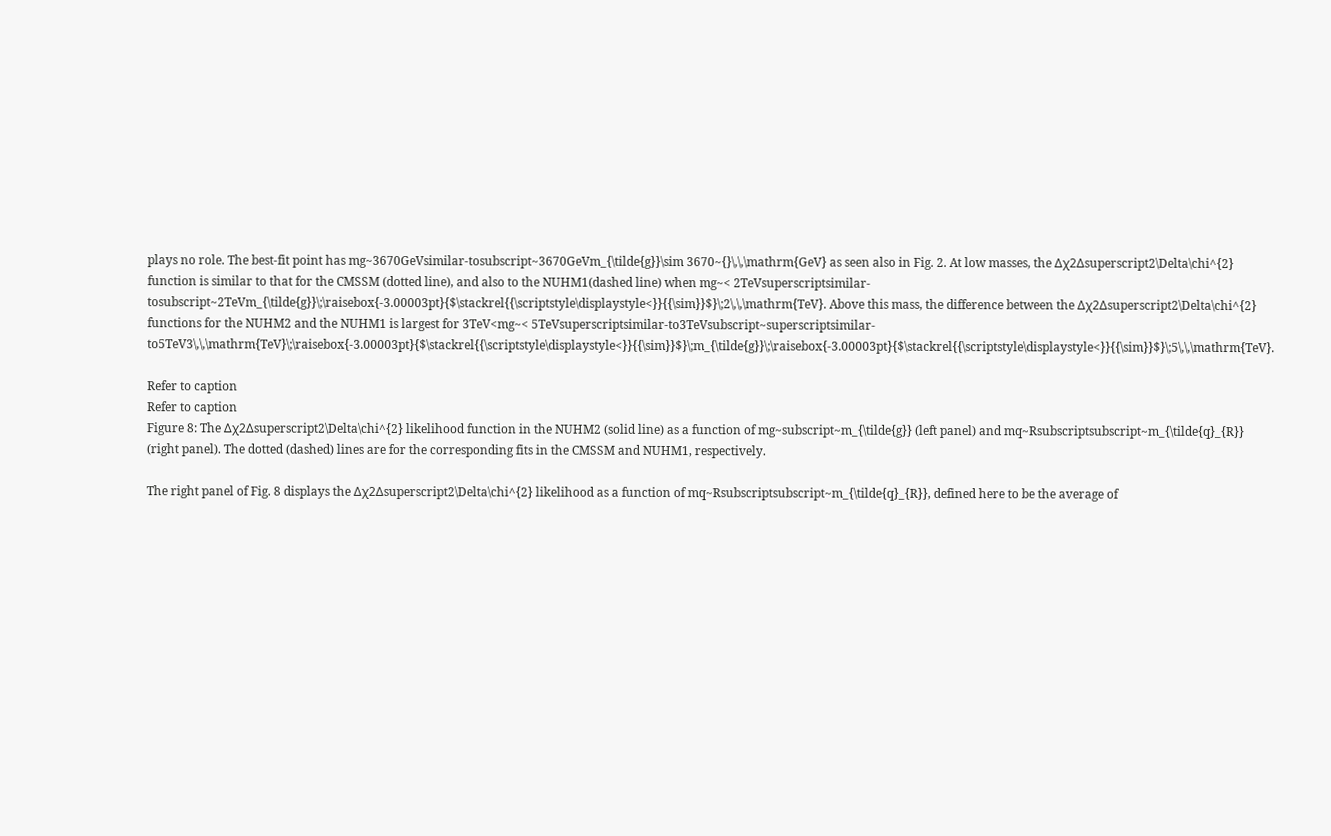plays no role. The best-fit point has mg~3670GeVsimilar-tosubscript~3670GeVm_{\tilde{g}}\sim 3670~{}\,\,\mathrm{GeV} as seen also in Fig. 2. At low masses, the Δχ2Δsuperscript2\Delta\chi^{2} function is similar to that for the CMSSM (dotted line), and also to the NUHM1(dashed line) when mg~< 2TeVsuperscriptsimilar-tosubscript~2TeVm_{\tilde{g}}\;\raisebox{-3.00003pt}{$\stackrel{{\scriptstyle\displaystyle<}}{{\sim}}$}\;2\,\,\mathrm{TeV}. Above this mass, the difference between the Δχ2Δsuperscript2\Delta\chi^{2} functions for the NUHM2 and the NUHM1 is largest for 3TeV<mg~< 5TeVsuperscriptsimilar-to3TeVsubscript~superscriptsimilar-to5TeV3\,\,\mathrm{TeV}\;\raisebox{-3.00003pt}{$\stackrel{{\scriptstyle\displaystyle<}}{{\sim}}$}\;m_{\tilde{g}}\;\raisebox{-3.00003pt}{$\stackrel{{\scriptstyle\displaystyle<}}{{\sim}}$}\;5\,\,\mathrm{TeV}.

Refer to caption
Refer to caption
Figure 8: The Δχ2Δsuperscript2\Delta\chi^{2} likelihood function in the NUHM2 (solid line) as a function of mg~subscript~m_{\tilde{g}} (left panel) and mq~Rsubscriptsubscript~m_{\tilde{q}_{R}} (right panel). The dotted (dashed) lines are for the corresponding fits in the CMSSM and NUHM1, respectively.

The right panel of Fig. 8 displays the Δχ2Δsuperscript2\Delta\chi^{2} likelihood as a function of mq~Rsubscriptsubscript~m_{\tilde{q}_{R}}, defined here to be the average of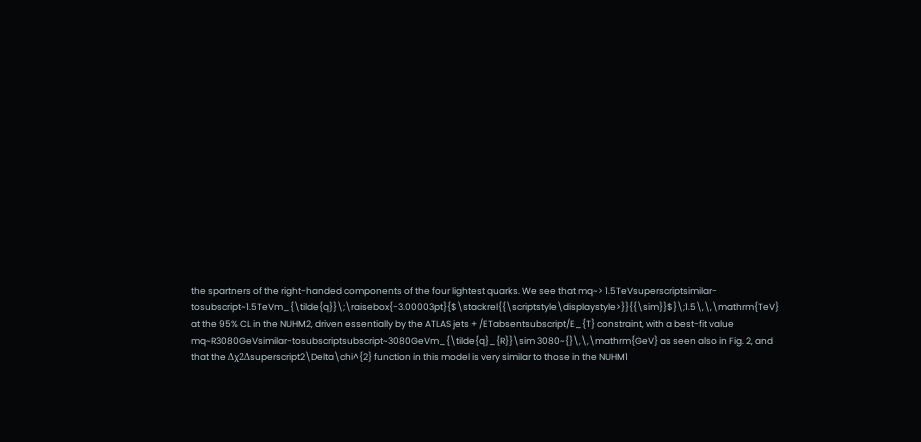the spartners of the right-handed components of the four lightest quarks. We see that mq~> 1.5TeVsuperscriptsimilar-tosubscript~1.5TeVm_{\tilde{q}}\;\raisebox{-3.00003pt}{$\stackrel{{\scriptstyle\displaystyle>}}{{\sim}}$}\;1.5\,\,\mathrm{TeV} at the 95% CL in the NUHM2, driven essentially by the ATLAS jets + /ETabsentsubscript/E_{T} constraint, with a best-fit value mq~R3080GeVsimilar-tosubscriptsubscript~3080GeVm_{\tilde{q}_{R}}\sim 3080~{}\,\,\mathrm{GeV} as seen also in Fig. 2, and that the Δχ2Δsuperscript2\Delta\chi^{2} function in this model is very similar to those in the NUHM1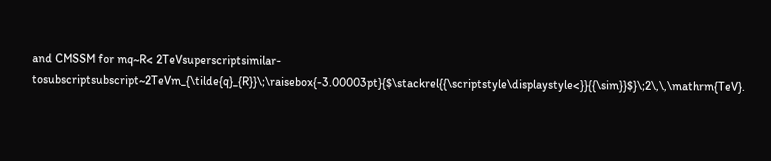and CMSSM for mq~R< 2TeVsuperscriptsimilar-tosubscriptsubscript~2TeVm_{\tilde{q}_{R}}\;\raisebox{-3.00003pt}{$\stackrel{{\scriptstyle\displaystyle<}}{{\sim}}$}\;2\,\,\mathrm{TeV}.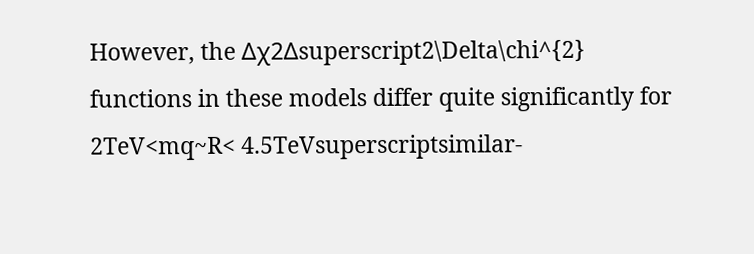However, the Δχ2Δsuperscript2\Delta\chi^{2} functions in these models differ quite significantly for 2TeV<mq~R< 4.5TeVsuperscriptsimilar-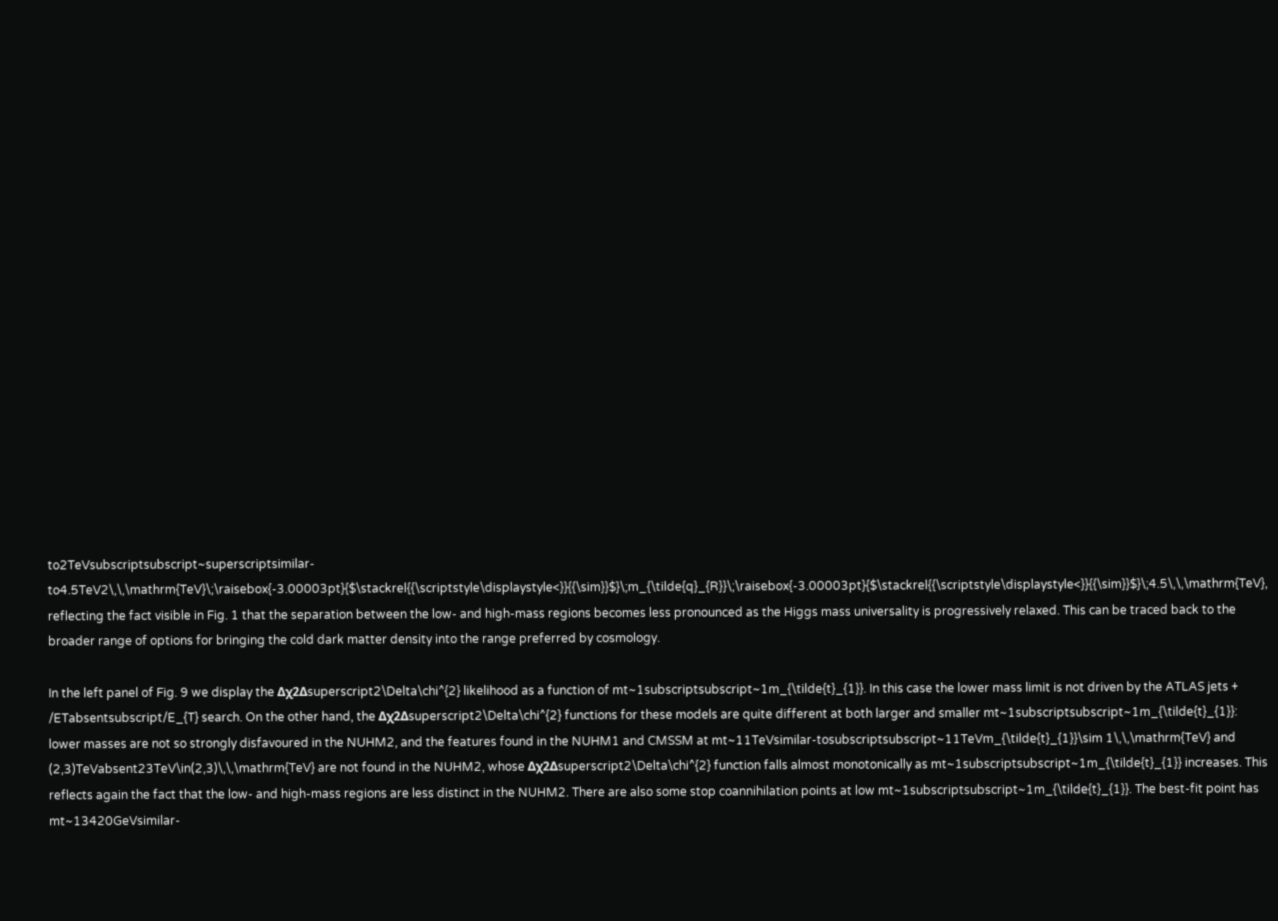to2TeVsubscriptsubscript~superscriptsimilar-to4.5TeV2\,\,\mathrm{TeV}\;\raisebox{-3.00003pt}{$\stackrel{{\scriptstyle\displaystyle<}}{{\sim}}$}\;m_{\tilde{q}_{R}}\;\raisebox{-3.00003pt}{$\stackrel{{\scriptstyle\displaystyle<}}{{\sim}}$}\;4.5\,\,\mathrm{TeV}, reflecting the fact visible in Fig. 1 that the separation between the low- and high-mass regions becomes less pronounced as the Higgs mass universality is progressively relaxed. This can be traced back to the broader range of options for bringing the cold dark matter density into the range preferred by cosmology.

In the left panel of Fig. 9 we display the Δχ2Δsuperscript2\Delta\chi^{2} likelihood as a function of mt~1subscriptsubscript~1m_{\tilde{t}_{1}}. In this case the lower mass limit is not driven by the ATLAS jets + /ETabsentsubscript/E_{T} search. On the other hand, the Δχ2Δsuperscript2\Delta\chi^{2} functions for these models are quite different at both larger and smaller mt~1subscriptsubscript~1m_{\tilde{t}_{1}}: lower masses are not so strongly disfavoured in the NUHM2, and the features found in the NUHM1 and CMSSM at mt~11TeVsimilar-tosubscriptsubscript~11TeVm_{\tilde{t}_{1}}\sim 1\,\,\mathrm{TeV} and (2,3)TeVabsent23TeV\in(2,3)\,\,\mathrm{TeV} are not found in the NUHM2, whose Δχ2Δsuperscript2\Delta\chi^{2} function falls almost monotonically as mt~1subscriptsubscript~1m_{\tilde{t}_{1}} increases. This reflects again the fact that the low- and high-mass regions are less distinct in the NUHM2. There are also some stop coannihilation points at low mt~1subscriptsubscript~1m_{\tilde{t}_{1}}. The best-fit point has mt~13420GeVsimilar-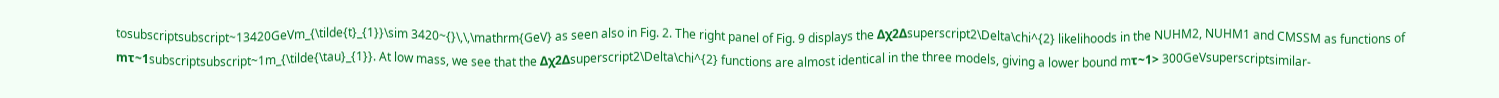tosubscriptsubscript~13420GeVm_{\tilde{t}_{1}}\sim 3420~{}\,\,\mathrm{GeV} as seen also in Fig. 2. The right panel of Fig. 9 displays the Δχ2Δsuperscript2\Delta\chi^{2} likelihoods in the NUHM2, NUHM1 and CMSSM as functions of mτ~1subscriptsubscript~1m_{\tilde{\tau}_{1}}. At low mass, we see that the Δχ2Δsuperscript2\Delta\chi^{2} functions are almost identical in the three models, giving a lower bound mτ~1> 300GeVsuperscriptsimilar-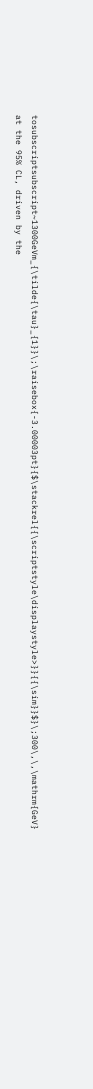tosubscriptsubscript~1300GeVm_{\tilde{\tau}_{1}}\;\raisebox{-3.00003pt}{$\stackrel{{\scriptstyle\displaystyle>}}{{\sim}}$}\;300\,\,\mathrm{GeV} at the 95% CL, driven by the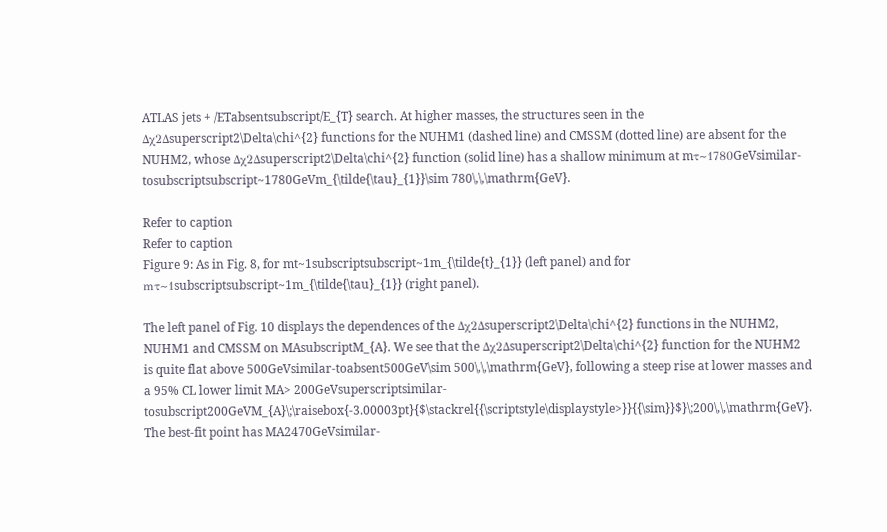ATLAS jets + /ETabsentsubscript/E_{T} search. At higher masses, the structures seen in the Δχ2Δsuperscript2\Delta\chi^{2} functions for the NUHM1 (dashed line) and CMSSM (dotted line) are absent for the NUHM2, whose Δχ2Δsuperscript2\Delta\chi^{2} function (solid line) has a shallow minimum at mτ~1780GeVsimilar-tosubscriptsubscript~1780GeVm_{\tilde{\tau}_{1}}\sim 780\,\,\mathrm{GeV}.

Refer to caption
Refer to caption
Figure 9: As in Fig. 8, for mt~1subscriptsubscript~1m_{\tilde{t}_{1}} (left panel) and for mτ~1subscriptsubscript~1m_{\tilde{\tau}_{1}} (right panel).

The left panel of Fig. 10 displays the dependences of the Δχ2Δsuperscript2\Delta\chi^{2} functions in the NUHM2, NUHM1 and CMSSM on MAsubscriptM_{A}. We see that the Δχ2Δsuperscript2\Delta\chi^{2} function for the NUHM2 is quite flat above 500GeVsimilar-toabsent500GeV\sim 500\,\,\mathrm{GeV}, following a steep rise at lower masses and a 95% CL lower limit MA> 200GeVsuperscriptsimilar-tosubscript200GeVM_{A}\;\raisebox{-3.00003pt}{$\stackrel{{\scriptstyle\displaystyle>}}{{\sim}}$}\;200\,\,\mathrm{GeV}. The best-fit point has MA2470GeVsimilar-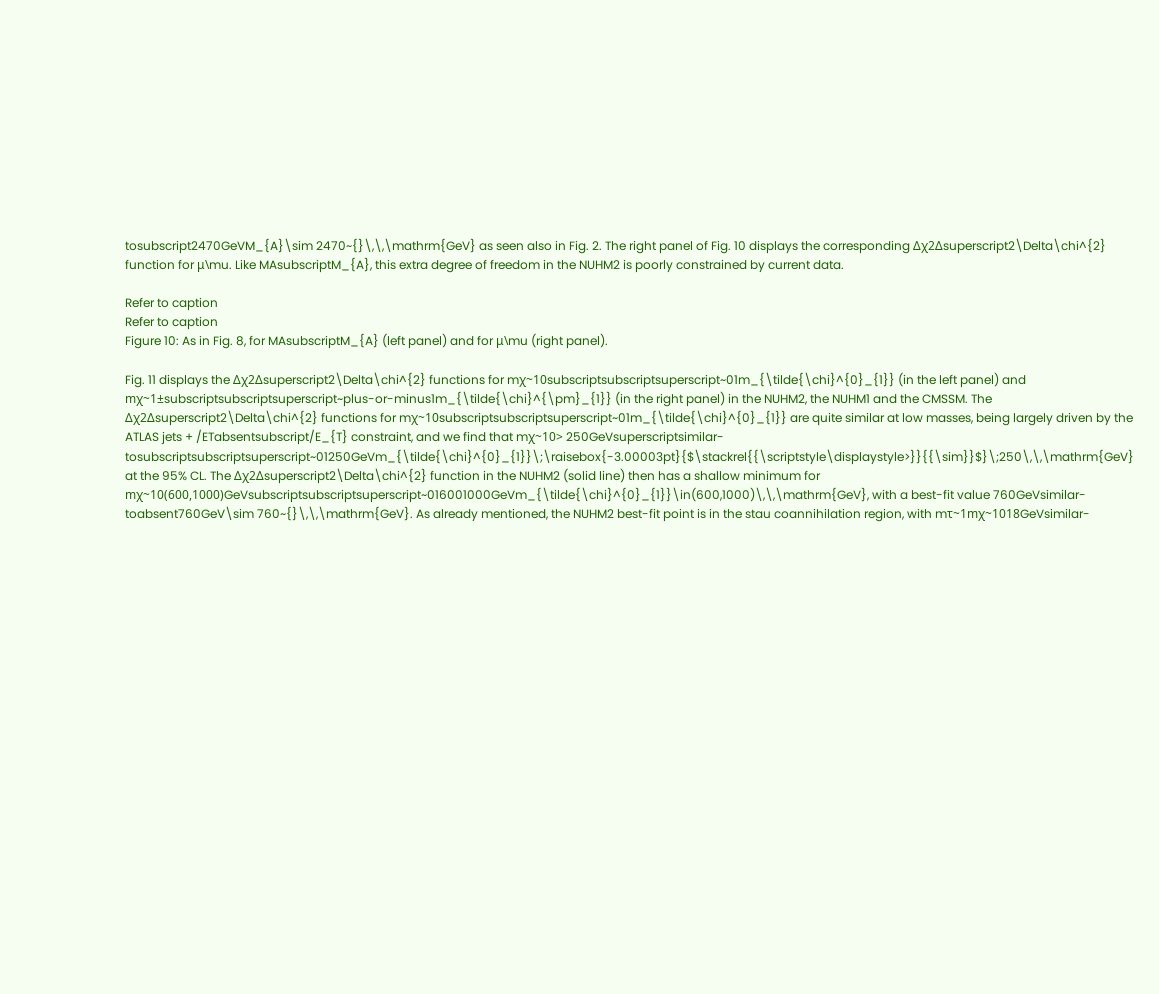tosubscript2470GeVM_{A}\sim 2470~{}\,\,\mathrm{GeV} as seen also in Fig. 2. The right panel of Fig. 10 displays the corresponding Δχ2Δsuperscript2\Delta\chi^{2} function for μ\mu. Like MAsubscriptM_{A}, this extra degree of freedom in the NUHM2 is poorly constrained by current data.

Refer to caption
Refer to caption
Figure 10: As in Fig. 8, for MAsubscriptM_{A} (left panel) and for μ\mu (right panel).

Fig. 11 displays the Δχ2Δsuperscript2\Delta\chi^{2} functions for mχ~10subscriptsubscriptsuperscript~01m_{\tilde{\chi}^{0}_{1}} (in the left panel) and mχ~1±subscriptsubscriptsuperscript~plus-or-minus1m_{\tilde{\chi}^{\pm}_{1}} (in the right panel) in the NUHM2, the NUHM1 and the CMSSM. The Δχ2Δsuperscript2\Delta\chi^{2} functions for mχ~10subscriptsubscriptsuperscript~01m_{\tilde{\chi}^{0}_{1}} are quite similar at low masses, being largely driven by the ATLAS jets + /ETabsentsubscript/E_{T} constraint, and we find that mχ~10> 250GeVsuperscriptsimilar-tosubscriptsubscriptsuperscript~01250GeVm_{\tilde{\chi}^{0}_{1}}\;\raisebox{-3.00003pt}{$\stackrel{{\scriptstyle\displaystyle>}}{{\sim}}$}\;250\,\,\mathrm{GeV} at the 95% CL. The Δχ2Δsuperscript2\Delta\chi^{2} function in the NUHM2 (solid line) then has a shallow minimum for mχ~10(600,1000)GeVsubscriptsubscriptsuperscript~016001000GeVm_{\tilde{\chi}^{0}_{1}}\in(600,1000)\,\,\mathrm{GeV}, with a best-fit value 760GeVsimilar-toabsent760GeV\sim 760~{}\,\,\mathrm{GeV}. As already mentioned, the NUHM2 best-fit point is in the stau coannihilation region, with mτ~1mχ~1018GeVsimilar-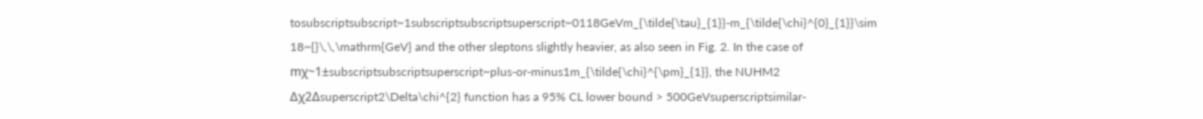tosubscriptsubscript~1subscriptsubscriptsuperscript~0118GeVm_{\tilde{\tau}_{1}}-m_{\tilde{\chi}^{0}_{1}}\sim 18~{}\,\,\mathrm{GeV} and the other sleptons slightly heavier, as also seen in Fig. 2. In the case of mχ~1±subscriptsubscriptsuperscript~plus-or-minus1m_{\tilde{\chi}^{\pm}_{1}}, the NUHM2 Δχ2Δsuperscript2\Delta\chi^{2} function has a 95% CL lower bound > 500GeVsuperscriptsimilar-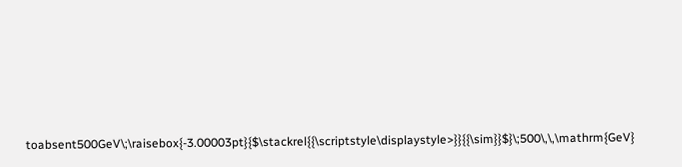toabsent500GeV\;\raisebox{-3.00003pt}{$\stackrel{{\scriptstyle\displaystyle>}}{{\sim}}$}\;500\,\,\mathrm{GeV}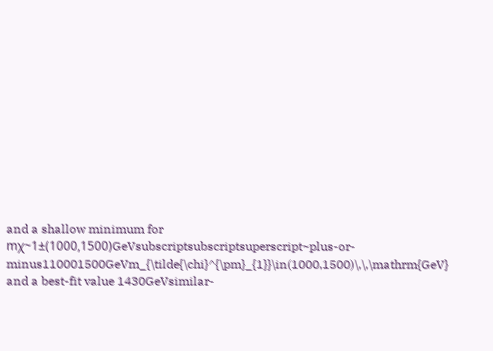and a shallow minimum for mχ~1±(1000,1500)GeVsubscriptsubscriptsuperscript~plus-or-minus110001500GeVm_{\tilde{\chi}^{\pm}_{1}}\in(1000,1500)\,\,\mathrm{GeV} and a best-fit value 1430GeVsimilar-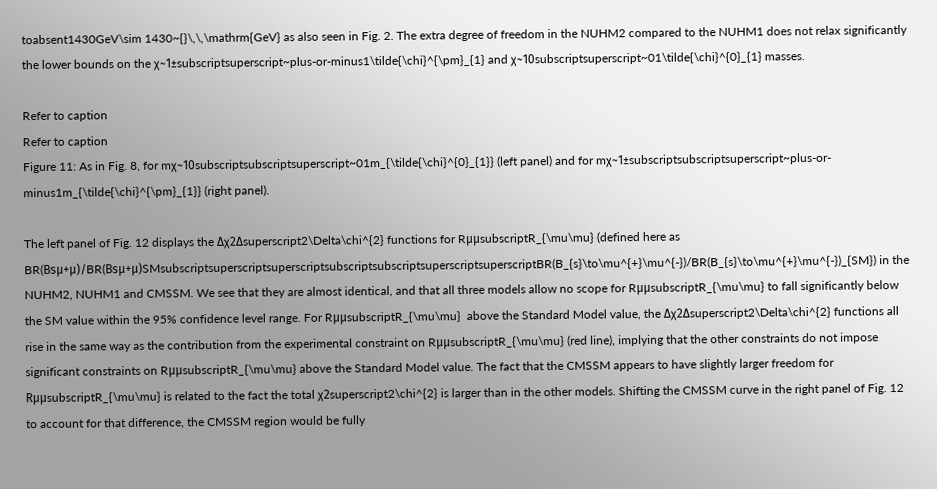toabsent1430GeV\sim 1430~{}\,\,\mathrm{GeV} as also seen in Fig. 2. The extra degree of freedom in the NUHM2 compared to the NUHM1 does not relax significantly the lower bounds on the χ~1±subscriptsuperscript~plus-or-minus1\tilde{\chi}^{\pm}_{1} and χ~10subscriptsuperscript~01\tilde{\chi}^{0}_{1} masses.

Refer to caption
Refer to caption
Figure 11: As in Fig. 8, for mχ~10subscriptsubscriptsuperscript~01m_{\tilde{\chi}^{0}_{1}} (left panel) and for mχ~1±subscriptsubscriptsuperscript~plus-or-minus1m_{\tilde{\chi}^{\pm}_{1}} (right panel).

The left panel of Fig. 12 displays the Δχ2Δsuperscript2\Delta\chi^{2} functions for RμμsubscriptR_{\mu\mu} (defined here as BR(Bsμ+μ)/BR(Bsμ+μ)SMsubscriptsuperscriptsuperscriptsubscriptsubscriptsuperscriptsuperscriptBR(B_{s}\to\mu^{+}\mu^{-})/BR(B_{s}\to\mu^{+}\mu^{-})_{SM}) in the NUHM2, NUHM1 and CMSSM. We see that they are almost identical, and that all three models allow no scope for RμμsubscriptR_{\mu\mu} to fall significantly below the SM value within the 95% confidence level range. For RμμsubscriptR_{\mu\mu}  above the Standard Model value, the Δχ2Δsuperscript2\Delta\chi^{2} functions all rise in the same way as the contribution from the experimental constraint on RμμsubscriptR_{\mu\mu} (red line), implying that the other constraints do not impose significant constraints on RμμsubscriptR_{\mu\mu} above the Standard Model value. The fact that the CMSSM appears to have slightly larger freedom for RμμsubscriptR_{\mu\mu} is related to the fact the total χ2superscript2\chi^{2} is larger than in the other models. Shifting the CMSSM curve in the right panel of Fig. 12 to account for that difference, the CMSSM region would be fully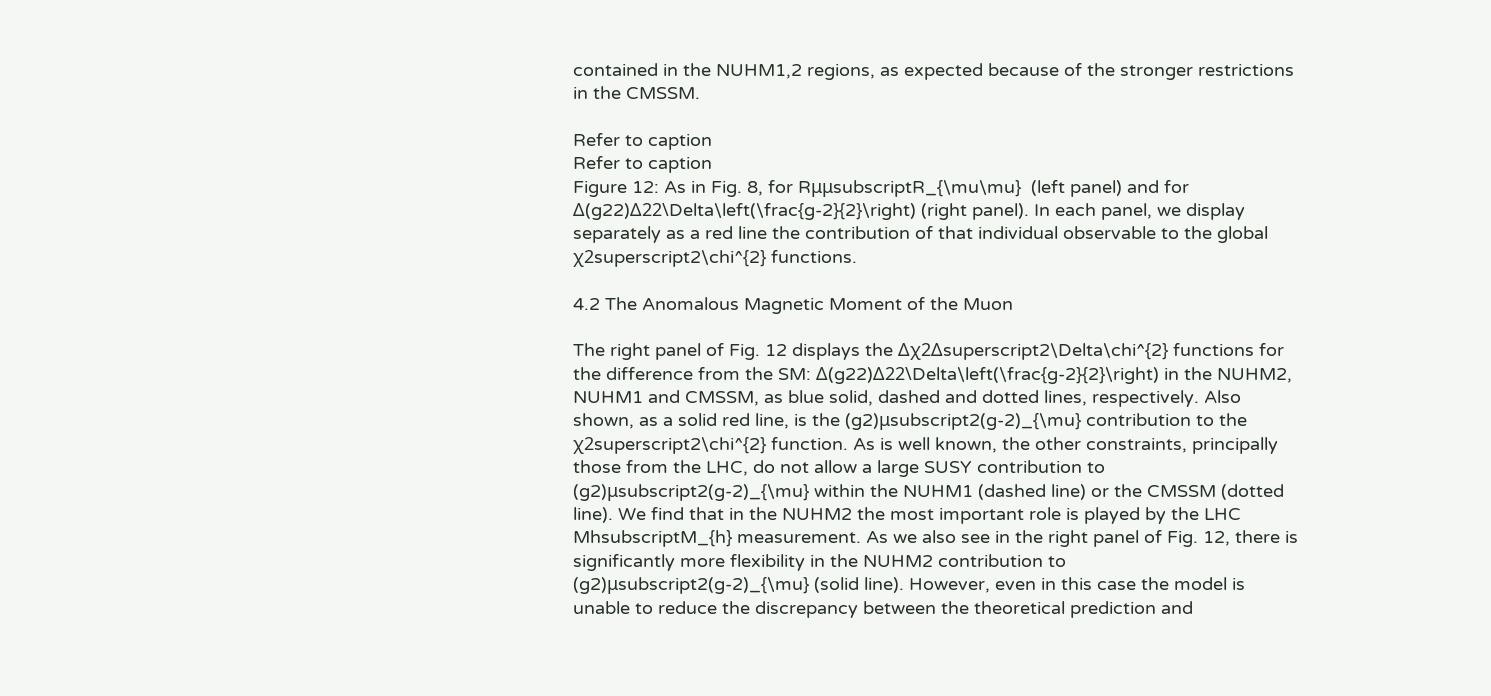contained in the NUHM1,2 regions, as expected because of the stronger restrictions in the CMSSM.

Refer to caption
Refer to caption
Figure 12: As in Fig. 8, for RμμsubscriptR_{\mu\mu}  (left panel) and for Δ(g22)Δ22\Delta\left(\frac{g-2}{2}\right) (right panel). In each panel, we display separately as a red line the contribution of that individual observable to the global χ2superscript2\chi^{2} functions.

4.2 The Anomalous Magnetic Moment of the Muon

The right panel of Fig. 12 displays the Δχ2Δsuperscript2\Delta\chi^{2} functions for the difference from the SM: Δ(g22)Δ22\Delta\left(\frac{g-2}{2}\right) in the NUHM2, NUHM1 and CMSSM, as blue solid, dashed and dotted lines, respectively. Also shown, as a solid red line, is the (g2)μsubscript2(g-2)_{\mu} contribution to the χ2superscript2\chi^{2} function. As is well known, the other constraints, principally those from the LHC, do not allow a large SUSY contribution to (g2)μsubscript2(g-2)_{\mu} within the NUHM1 (dashed line) or the CMSSM (dotted line). We find that in the NUHM2 the most important role is played by the LHC MhsubscriptM_{h} measurement. As we also see in the right panel of Fig. 12, there is significantly more flexibility in the NUHM2 contribution to (g2)μsubscript2(g-2)_{\mu} (solid line). However, even in this case the model is unable to reduce the discrepancy between the theoretical prediction and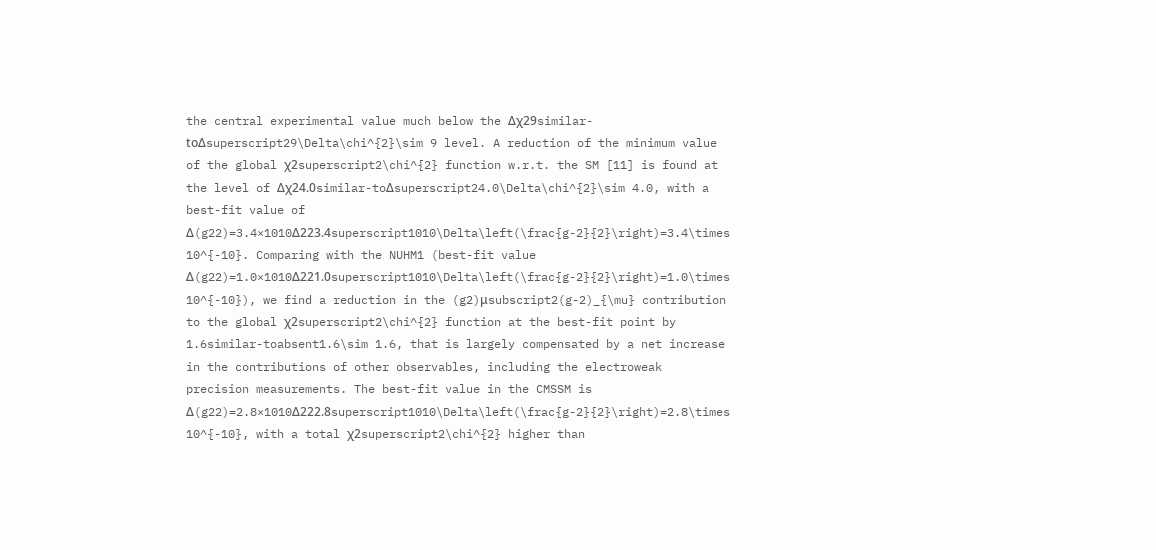the central experimental value much below the Δχ29similar-toΔsuperscript29\Delta\chi^{2}\sim 9 level. A reduction of the minimum value of the global χ2superscript2\chi^{2} function w.r.t. the SM [11] is found at the level of Δχ24.0similar-toΔsuperscript24.0\Delta\chi^{2}\sim 4.0, with a best-fit value of Δ(g22)=3.4×1010Δ223.4superscript1010\Delta\left(\frac{g-2}{2}\right)=3.4\times 10^{-10}. Comparing with the NUHM1 (best-fit value Δ(g22)=1.0×1010Δ221.0superscript1010\Delta\left(\frac{g-2}{2}\right)=1.0\times 10^{-10}), we find a reduction in the (g2)μsubscript2(g-2)_{\mu} contribution to the global χ2superscript2\chi^{2} function at the best-fit point by 1.6similar-toabsent1.6\sim 1.6, that is largely compensated by a net increase in the contributions of other observables, including the electroweak precision measurements. The best-fit value in the CMSSM is Δ(g22)=2.8×1010Δ222.8superscript1010\Delta\left(\frac{g-2}{2}\right)=2.8\times 10^{-10}, with a total χ2superscript2\chi^{2} higher than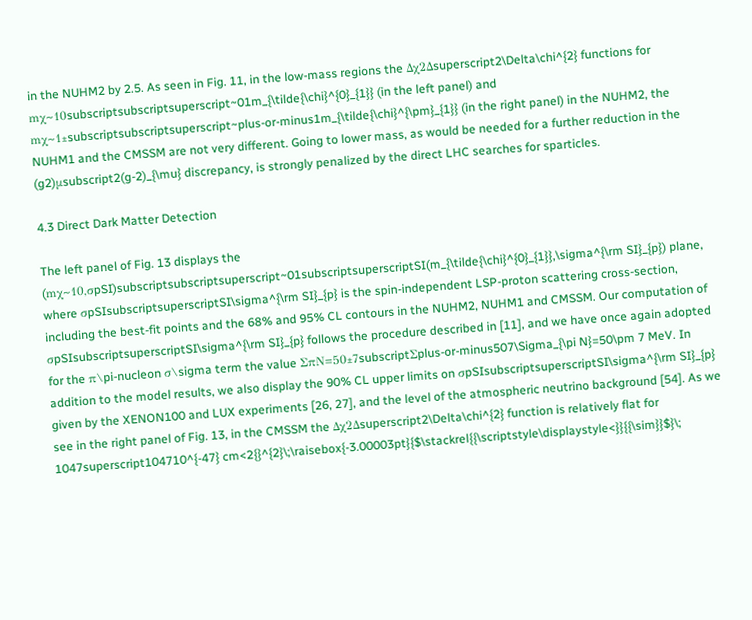in the NUHM2 by 2.5. As seen in Fig. 11, in the low-mass regions the Δχ2Δsuperscript2\Delta\chi^{2} functions for mχ~10subscriptsubscriptsuperscript~01m_{\tilde{\chi}^{0}_{1}} (in the left panel) and mχ~1±subscriptsubscriptsuperscript~plus-or-minus1m_{\tilde{\chi}^{\pm}_{1}} (in the right panel) in the NUHM2, the NUHM1 and the CMSSM are not very different. Going to lower mass, as would be needed for a further reduction in the (g2)μsubscript2(g-2)_{\mu} discrepancy, is strongly penalized by the direct LHC searches for sparticles.

4.3 Direct Dark Matter Detection

The left panel of Fig. 13 displays the (mχ~10,σpSI)subscriptsubscriptsuperscript~01subscriptsuperscriptSI(m_{\tilde{\chi}^{0}_{1}},\sigma^{\rm SI}_{p}) plane, where σpSIsubscriptsuperscriptSI\sigma^{\rm SI}_{p} is the spin-independent LSP-proton scattering cross-section, including the best-fit points and the 68% and 95% CL contours in the NUHM2, NUHM1 and CMSSM. Our computation of σpSIsubscriptsuperscriptSI\sigma^{\rm SI}_{p} follows the procedure described in [11], and we have once again adopted for the π\pi-nucleon σ\sigma term the value ΣπN=50±7subscriptΣplus-or-minus507\Sigma_{\pi N}=50\pm 7 MeV. In addition to the model results, we also display the 90% CL upper limits on σpSIsubscriptsuperscriptSI\sigma^{\rm SI}_{p} given by the XENON100 and LUX experiments [26, 27], and the level of the atmospheric neutrino background [54]. As we see in the right panel of Fig. 13, in the CMSSM the Δχ2Δsuperscript2\Delta\chi^{2} function is relatively flat for 1047superscript104710^{-47} cm<2{}^{2}\;\raisebox{-3.00003pt}{$\stackrel{{\scriptstyle\displaystyle<}}{{\sim}}$}\;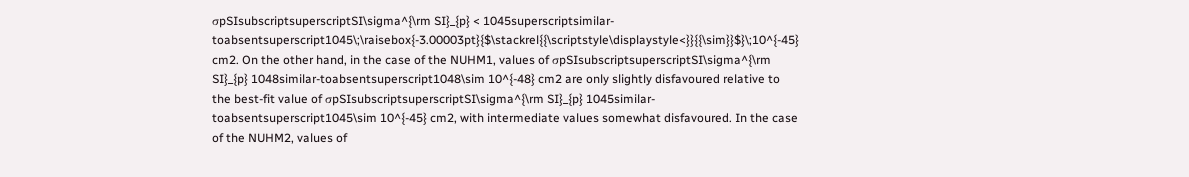σpSIsubscriptsuperscriptSI\sigma^{\rm SI}_{p} < 1045superscriptsimilar-toabsentsuperscript1045\;\raisebox{-3.00003pt}{$\stackrel{{\scriptstyle\displaystyle<}}{{\sim}}$}\;10^{-45} cm2. On the other hand, in the case of the NUHM1, values of σpSIsubscriptsuperscriptSI\sigma^{\rm SI}_{p} 1048similar-toabsentsuperscript1048\sim 10^{-48} cm2 are only slightly disfavoured relative to the best-fit value of σpSIsubscriptsuperscriptSI\sigma^{\rm SI}_{p} 1045similar-toabsentsuperscript1045\sim 10^{-45} cm2, with intermediate values somewhat disfavoured. In the case of the NUHM2, values of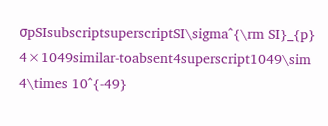σpSIsubscriptsuperscriptSI\sigma^{\rm SI}_{p} 4×1049similar-toabsent4superscript1049\sim 4\times 10^{-49}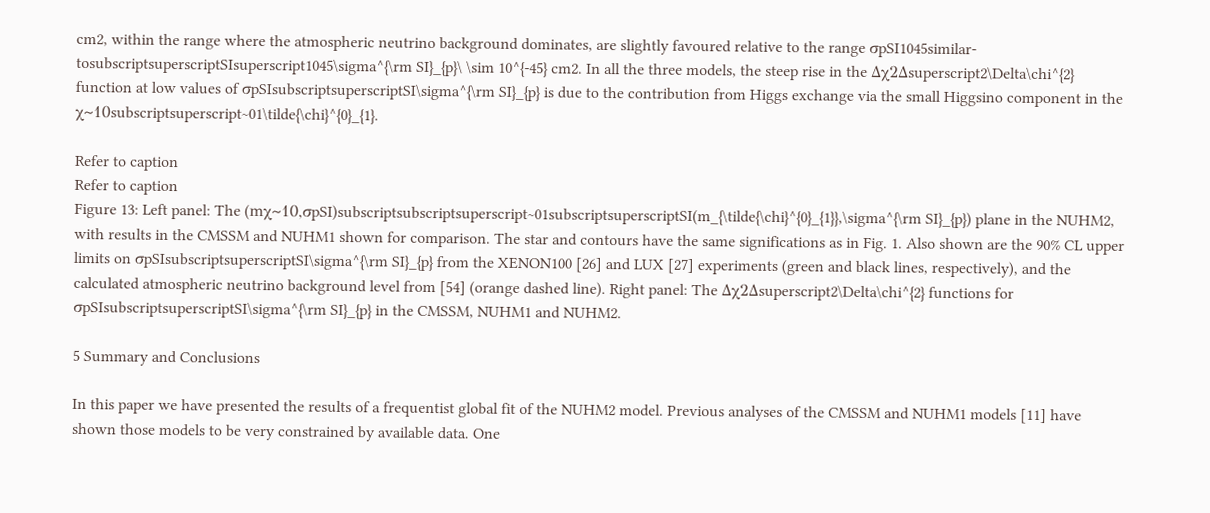cm2, within the range where the atmospheric neutrino background dominates, are slightly favoured relative to the range σpSI1045similar-tosubscriptsuperscriptSIsuperscript1045\sigma^{\rm SI}_{p}\ \sim 10^{-45} cm2. In all the three models, the steep rise in the Δχ2Δsuperscript2\Delta\chi^{2} function at low values of σpSIsubscriptsuperscriptSI\sigma^{\rm SI}_{p} is due to the contribution from Higgs exchange via the small Higgsino component in the χ~10subscriptsuperscript~01\tilde{\chi}^{0}_{1}.

Refer to caption
Refer to caption
Figure 13: Left panel: The (mχ~10,σpSI)subscriptsubscriptsuperscript~01subscriptsuperscriptSI(m_{\tilde{\chi}^{0}_{1}},\sigma^{\rm SI}_{p}) plane in the NUHM2, with results in the CMSSM and NUHM1 shown for comparison. The star and contours have the same significations as in Fig. 1. Also shown are the 90% CL upper limits on σpSIsubscriptsuperscriptSI\sigma^{\rm SI}_{p} from the XENON100 [26] and LUX [27] experiments (green and black lines, respectively), and the calculated atmospheric neutrino background level from [54] (orange dashed line). Right panel: The Δχ2Δsuperscript2\Delta\chi^{2} functions for σpSIsubscriptsuperscriptSI\sigma^{\rm SI}_{p} in the CMSSM, NUHM1 and NUHM2.

5 Summary and Conclusions

In this paper we have presented the results of a frequentist global fit of the NUHM2 model. Previous analyses of the CMSSM and NUHM1 models [11] have shown those models to be very constrained by available data. One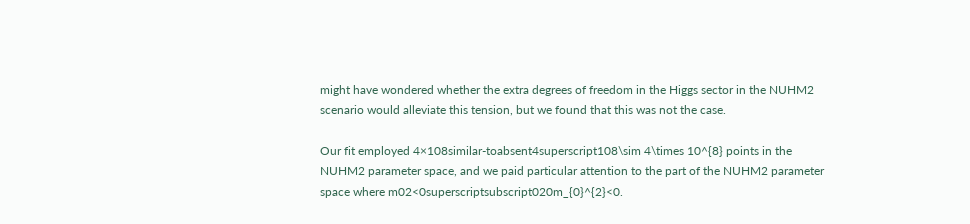might have wondered whether the extra degrees of freedom in the Higgs sector in the NUHM2 scenario would alleviate this tension, but we found that this was not the case.

Our fit employed 4×108similar-toabsent4superscript108\sim 4\times 10^{8} points in the NUHM2 parameter space, and we paid particular attention to the part of the NUHM2 parameter space where m02<0superscriptsubscript020m_{0}^{2}<0.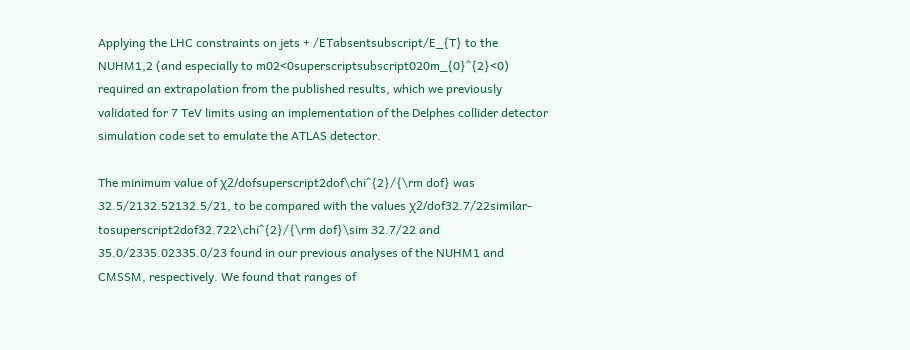Applying the LHC constraints on jets + /ETabsentsubscript/E_{T} to the NUHM1,2 (and especially to m02<0superscriptsubscript020m_{0}^{2}<0) required an extrapolation from the published results, which we previously validated for 7 TeV limits using an implementation of the Delphes collider detector simulation code set to emulate the ATLAS detector.

The minimum value of χ2/dofsuperscript2dof\chi^{2}/{\rm dof} was 32.5/2132.52132.5/21, to be compared with the values χ2/dof32.7/22similar-tosuperscript2dof32.722\chi^{2}/{\rm dof}\sim 32.7/22 and 35.0/2335.02335.0/23 found in our previous analyses of the NUHM1 and CMSSM, respectively. We found that ranges of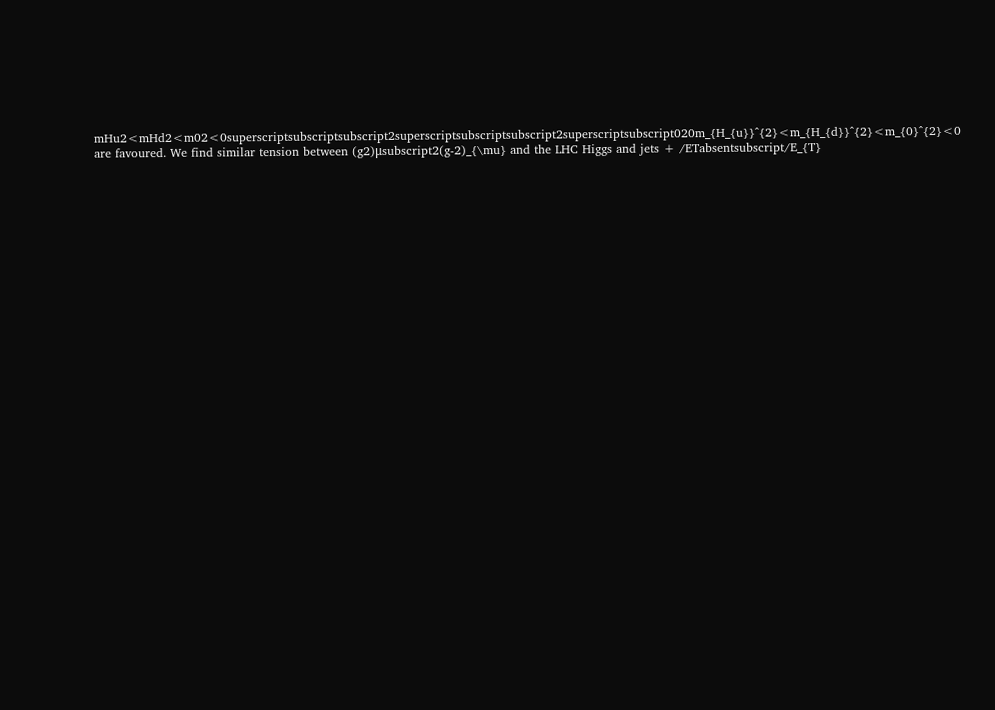mHu2<mHd2<m02<0superscriptsubscriptsubscript2superscriptsubscriptsubscript2superscriptsubscript020m_{H_{u}}^{2}<m_{H_{d}}^{2}<m_{0}^{2}<0 are favoured. We find similar tension between (g2)μsubscript2(g-2)_{\mu} and the LHC Higgs and jets + /ETabsentsubscript/E_{T}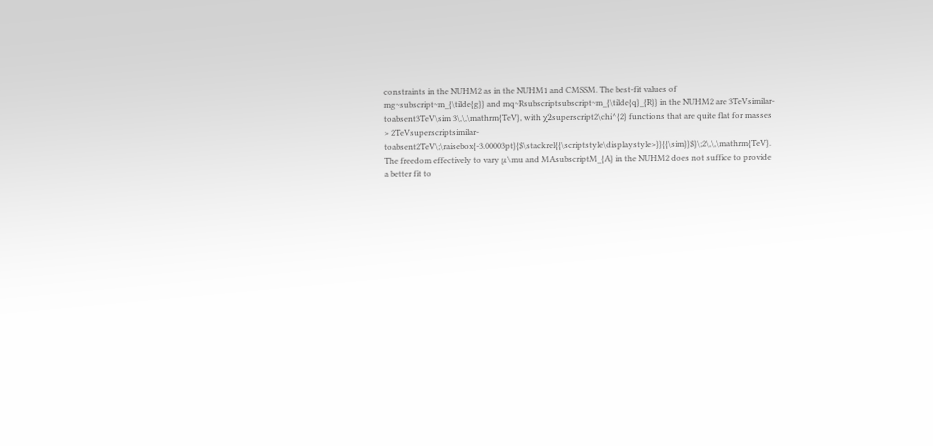constraints in the NUHM2 as in the NUHM1 and CMSSM. The best-fit values of mg~subscript~m_{\tilde{g}} and mq~Rsubscriptsubscript~m_{\tilde{q}_{R}} in the NUHM2 are 3TeVsimilar-toabsent3TeV\sim 3\,\,\mathrm{TeV}, with χ2superscript2\chi^{2} functions that are quite flat for masses > 2TeVsuperscriptsimilar-toabsent2TeV\;\raisebox{-3.00003pt}{$\stackrel{{\scriptstyle\displaystyle>}}{{\sim}}$}\;2\,\,\mathrm{TeV}. The freedom effectively to vary μ\mu and MAsubscriptM_{A} in the NUHM2 does not suffice to provide a better fit to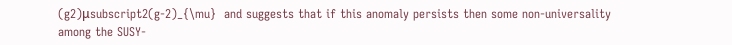(g2)μsubscript2(g-2)_{\mu}  and suggests that if this anomaly persists then some non-universality among the SUSY-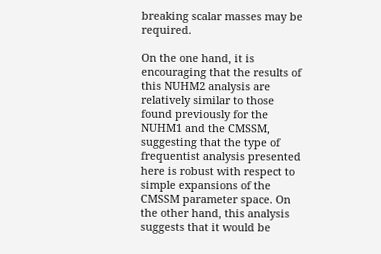breaking scalar masses may be required.

On the one hand, it is encouraging that the results of this NUHM2 analysis are relatively similar to those found previously for the NUHM1 and the CMSSM, suggesting that the type of frequentist analysis presented here is robust with respect to simple expansions of the CMSSM parameter space. On the other hand, this analysis suggests that it would be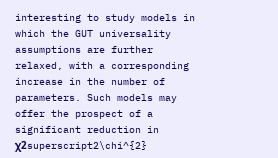interesting to study models in which the GUT universality assumptions are further relaxed, with a corresponding increase in the number of parameters. Such models may offer the prospect of a significant reduction in χ2superscript2\chi^{2}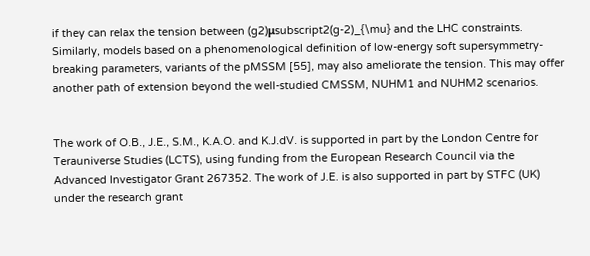if they can relax the tension between (g2)μsubscript2(g-2)_{\mu} and the LHC constraints. Similarly, models based on a phenomenological definition of low-energy soft supersymmetry-breaking parameters, variants of the pMSSM [55], may also ameliorate the tension. This may offer another path of extension beyond the well-studied CMSSM, NUHM1 and NUHM2 scenarios.


The work of O.B., J.E., S.M., K.A.O. and K.J.dV. is supported in part by the London Centre for Terauniverse Studies (LCTS), using funding from the European Research Council via the Advanced Investigator Grant 267352. The work of J.E. is also supported in part by STFC (UK) under the research grant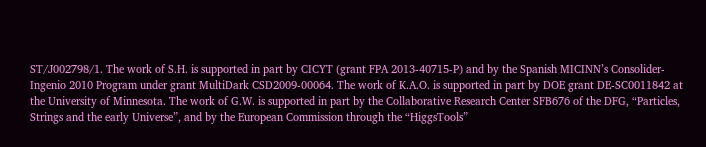ST/J002798/1. The work of S.H. is supported in part by CICYT (grant FPA 2013-40715-P) and by the Spanish MICINN’s Consolider-Ingenio 2010 Program under grant MultiDark CSD2009-00064. The work of K.A.O. is supported in part by DOE grant DE-SC0011842 at the University of Minnesota. The work of G.W. is supported in part by the Collaborative Research Center SFB676 of the DFG, “Particles, Strings and the early Universe”, and by the European Commission through the “HiggsTools”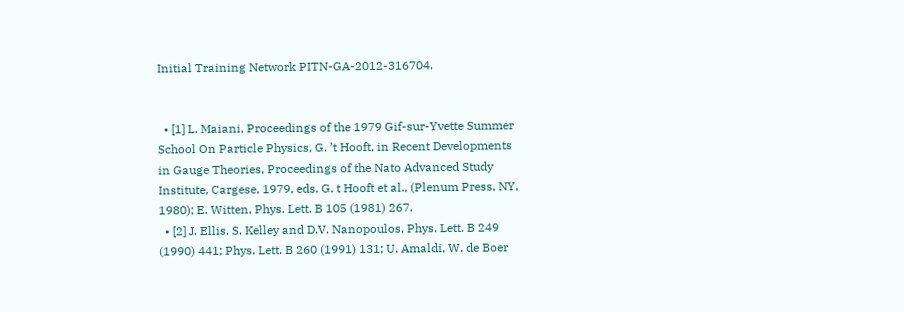Initial Training Network PITN-GA-2012-316704.


  • [1] L. Maiani, Proceedings of the 1979 Gif-sur-Yvette Summer School On Particle Physics, G. ’t Hooft, in Recent Developments in Gauge Theories, Proceedings of the Nato Advanced Study Institute, Cargese, 1979, eds. G. t Hooft et al., (Plenum Press, NY, 1980); E. Witten, Phys. Lett. B 105 (1981) 267.
  • [2] J. Ellis, S. Kelley and D.V. Nanopoulos, Phys. Lett. B 249 (1990) 441; Phys. Lett. B 260 (1991) 131; U. Amaldi, W. de Boer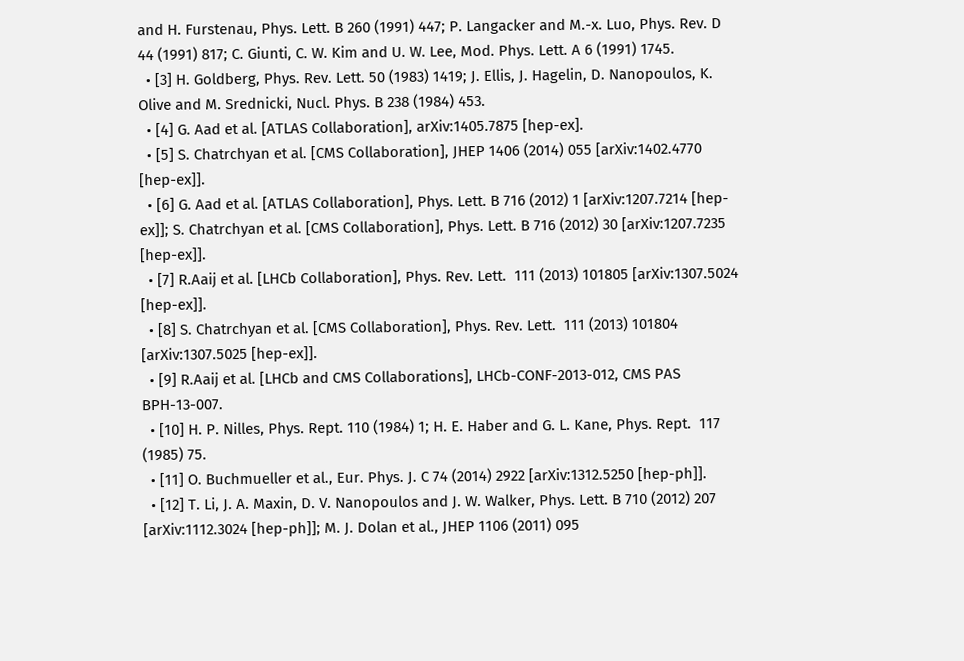and H. Furstenau, Phys. Lett. B 260 (1991) 447; P. Langacker and M.-x. Luo, Phys. Rev. D 44 (1991) 817; C. Giunti, C. W. Kim and U. W. Lee, Mod. Phys. Lett. A 6 (1991) 1745.
  • [3] H. Goldberg, Phys. Rev. Lett. 50 (1983) 1419; J. Ellis, J. Hagelin, D. Nanopoulos, K. Olive and M. Srednicki, Nucl. Phys. B 238 (1984) 453.
  • [4] G. Aad et al. [ATLAS Collaboration], arXiv:1405.7875 [hep-ex].
  • [5] S. Chatrchyan et al. [CMS Collaboration], JHEP 1406 (2014) 055 [arXiv:1402.4770 [hep-ex]].
  • [6] G. Aad et al. [ATLAS Collaboration], Phys. Lett. B 716 (2012) 1 [arXiv:1207.7214 [hep-ex]]; S. Chatrchyan et al. [CMS Collaboration], Phys. Lett. B 716 (2012) 30 [arXiv:1207.7235 [hep-ex]].
  • [7] R.Aaij et al. [LHCb Collaboration], Phys. Rev. Lett.  111 (2013) 101805 [arXiv:1307.5024 [hep-ex]].
  • [8] S. Chatrchyan et al. [CMS Collaboration], Phys. Rev. Lett.  111 (2013) 101804 [arXiv:1307.5025 [hep-ex]].
  • [9] R.Aaij et al. [LHCb and CMS Collaborations], LHCb-CONF-2013-012, CMS PAS BPH-13-007.
  • [10] H. P. Nilles, Phys. Rept. 110 (1984) 1; H. E. Haber and G. L. Kane, Phys. Rept.  117 (1985) 75.
  • [11] O. Buchmueller et al., Eur. Phys. J. C 74 (2014) 2922 [arXiv:1312.5250 [hep-ph]].
  • [12] T. Li, J. A. Maxin, D. V. Nanopoulos and J. W. Walker, Phys. Lett. B 710 (2012) 207 [arXiv:1112.3024 [hep-ph]]; M. J. Dolan et al., JHEP 1106 (2011) 095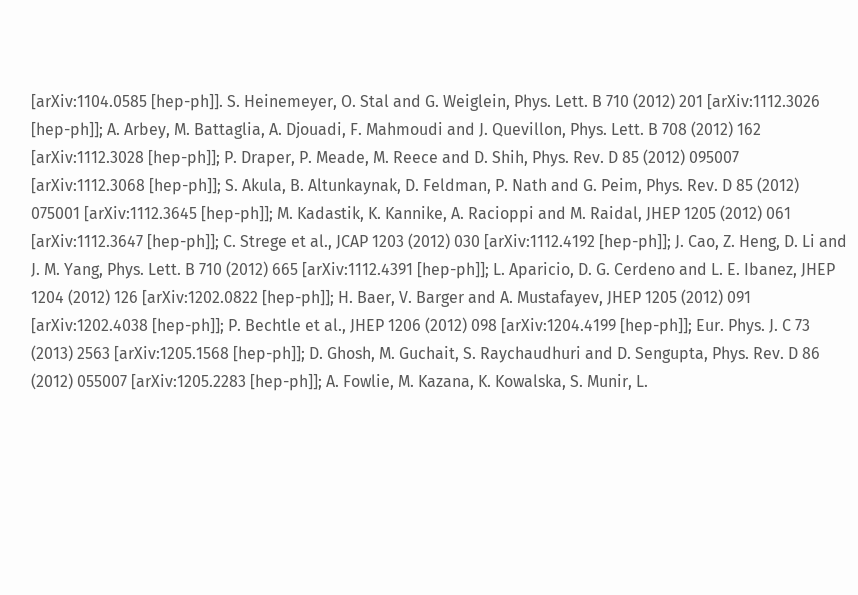[arXiv:1104.0585 [hep-ph]]. S. Heinemeyer, O. Stal and G. Weiglein, Phys. Lett. B 710 (2012) 201 [arXiv:1112.3026 [hep-ph]]; A. Arbey, M. Battaglia, A. Djouadi, F. Mahmoudi and J. Quevillon, Phys. Lett. B 708 (2012) 162 [arXiv:1112.3028 [hep-ph]]; P. Draper, P. Meade, M. Reece and D. Shih, Phys. Rev. D 85 (2012) 095007 [arXiv:1112.3068 [hep-ph]]; S. Akula, B. Altunkaynak, D. Feldman, P. Nath and G. Peim, Phys. Rev. D 85 (2012) 075001 [arXiv:1112.3645 [hep-ph]]; M. Kadastik, K. Kannike, A. Racioppi and M. Raidal, JHEP 1205 (2012) 061 [arXiv:1112.3647 [hep-ph]]; C. Strege et al., JCAP 1203 (2012) 030 [arXiv:1112.4192 [hep-ph]]; J. Cao, Z. Heng, D. Li and J. M. Yang, Phys. Lett. B 710 (2012) 665 [arXiv:1112.4391 [hep-ph]]; L. Aparicio, D. G. Cerdeno and L. E. Ibanez, JHEP 1204 (2012) 126 [arXiv:1202.0822 [hep-ph]]; H. Baer, V. Barger and A. Mustafayev, JHEP 1205 (2012) 091 [arXiv:1202.4038 [hep-ph]]; P. Bechtle et al., JHEP 1206 (2012) 098 [arXiv:1204.4199 [hep-ph]]; Eur. Phys. J. C 73 (2013) 2563 [arXiv:1205.1568 [hep-ph]]; D. Ghosh, M. Guchait, S. Raychaudhuri and D. Sengupta, Phys. Rev. D 86 (2012) 055007 [arXiv:1205.2283 [hep-ph]]; A. Fowlie, M. Kazana, K. Kowalska, S. Munir, L.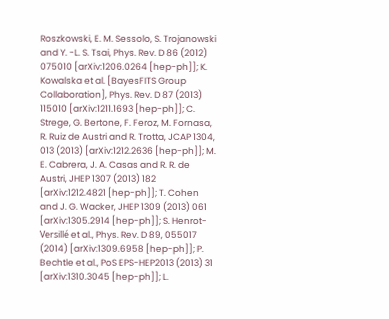Roszkowski, E. M. Sessolo, S. Trojanowski and Y. -L. S. Tsai, Phys. Rev. D 86 (2012) 075010 [arXiv:1206.0264 [hep-ph]]; K. Kowalska et al. [BayesFITS Group Collaboration], Phys. Rev. D 87 (2013) 115010 [arXiv:1211.1693 [hep-ph]]; C. Strege, G. Bertone, F. Feroz, M. Fornasa, R. Ruiz de Austri and R. Trotta, JCAP 1304, 013 (2013) [arXiv:1212.2636 [hep-ph]]; M. E. Cabrera, J. A. Casas and R. R. de Austri, JHEP 1307 (2013) 182 [arXiv:1212.4821 [hep-ph]]; T. Cohen and J. G. Wacker, JHEP 1309 (2013) 061 [arXiv:1305.2914 [hep-ph]]; S. Henrot-Versillé et al., Phys. Rev. D 89, 055017 (2014) [arXiv:1309.6958 [hep-ph]]; P. Bechtle et al., PoS EPS-HEP2013 (2013) 31 [arXiv:1310.3045 [hep-ph]]; L.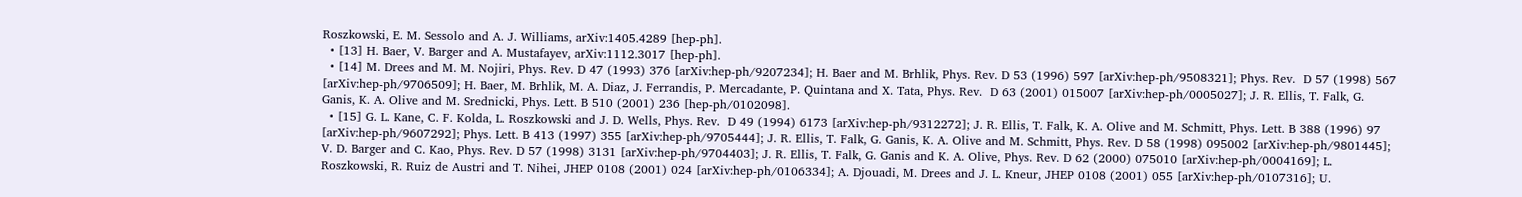Roszkowski, E. M. Sessolo and A. J. Williams, arXiv:1405.4289 [hep-ph].
  • [13] H. Baer, V. Barger and A. Mustafayev, arXiv:1112.3017 [hep-ph].
  • [14] M. Drees and M. M. Nojiri, Phys. Rev. D 47 (1993) 376 [arXiv:hep-ph/9207234]; H. Baer and M. Brhlik, Phys. Rev. D 53 (1996) 597 [arXiv:hep-ph/9508321]; Phys. Rev.  D 57 (1998) 567 [arXiv:hep-ph/9706509]; H. Baer, M. Brhlik, M. A. Diaz, J. Ferrandis, P. Mercadante, P. Quintana and X. Tata, Phys. Rev.  D 63 (2001) 015007 [arXiv:hep-ph/0005027]; J. R. Ellis, T. Falk, G. Ganis, K. A. Olive and M. Srednicki, Phys. Lett. B 510 (2001) 236 [hep-ph/0102098].
  • [15] G. L. Kane, C. F. Kolda, L. Roszkowski and J. D. Wells, Phys. Rev.  D 49 (1994) 6173 [arXiv:hep-ph/9312272]; J. R. Ellis, T. Falk, K. A. Olive and M. Schmitt, Phys. Lett. B 388 (1996) 97 [arXiv:hep-ph/9607292]; Phys. Lett. B 413 (1997) 355 [arXiv:hep-ph/9705444]; J. R. Ellis, T. Falk, G. Ganis, K. A. Olive and M. Schmitt, Phys. Rev. D 58 (1998) 095002 [arXiv:hep-ph/9801445]; V. D. Barger and C. Kao, Phys. Rev. D 57 (1998) 3131 [arXiv:hep-ph/9704403]; J. R. Ellis, T. Falk, G. Ganis and K. A. Olive, Phys. Rev. D 62 (2000) 075010 [arXiv:hep-ph/0004169]; L. Roszkowski, R. Ruiz de Austri and T. Nihei, JHEP 0108 (2001) 024 [arXiv:hep-ph/0106334]; A. Djouadi, M. Drees and J. L. Kneur, JHEP 0108 (2001) 055 [arXiv:hep-ph/0107316]; U.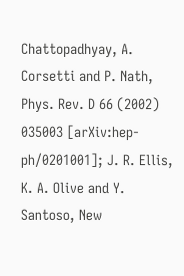Chattopadhyay, A. Corsetti and P. Nath, Phys. Rev. D 66 (2002) 035003 [arXiv:hep-ph/0201001]; J. R. Ellis, K. A. Olive and Y. Santoso, New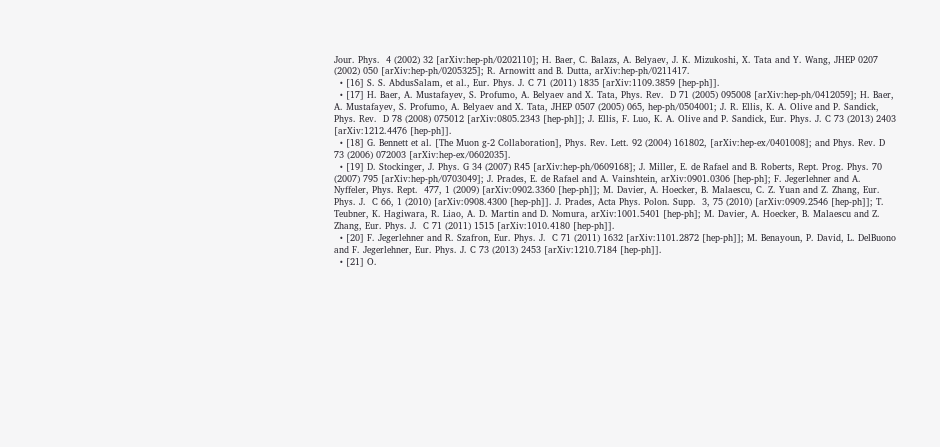Jour. Phys.  4 (2002) 32 [arXiv:hep-ph/0202110]; H. Baer, C. Balazs, A. Belyaev, J. K. Mizukoshi, X. Tata and Y. Wang, JHEP 0207 (2002) 050 [arXiv:hep-ph/0205325]; R. Arnowitt and B. Dutta, arXiv:hep-ph/0211417.
  • [16] S. S. AbdusSalam, et al., Eur. Phys. J. C 71 (2011) 1835 [arXiv:1109.3859 [hep-ph]].
  • [17] H. Baer, A. Mustafayev, S. Profumo, A. Belyaev and X. Tata, Phys. Rev.  D 71 (2005) 095008 [arXiv:hep-ph/0412059]; H. Baer, A. Mustafayev, S. Profumo, A. Belyaev and X. Tata, JHEP 0507 (2005) 065, hep-ph/0504001; J. R. Ellis, K. A. Olive and P. Sandick, Phys. Rev.  D 78 (2008) 075012 [arXiv:0805.2343 [hep-ph]]; J. Ellis, F. Luo, K. A. Olive and P. Sandick, Eur. Phys. J. C 73 (2013) 2403 [arXiv:1212.4476 [hep-ph]].
  • [18] G. Bennett et al. [The Muon g-2 Collaboration], Phys. Rev. Lett. 92 (2004) 161802, [arXiv:hep-ex/0401008]; and Phys. Rev. D 73 (2006) 072003 [arXiv:hep-ex/0602035].
  • [19] D. Stockinger, J. Phys. G 34 (2007) R45 [arXiv:hep-ph/0609168]; J. Miller, E. de Rafael and B. Roberts, Rept. Prog. Phys. 70 (2007) 795 [arXiv:hep-ph/0703049]; J. Prades, E. de Rafael and A. Vainshtein, arXiv:0901.0306 [hep-ph]; F. Jegerlehner and A. Nyffeler, Phys. Rept.  477, 1 (2009) [arXiv:0902.3360 [hep-ph]]; M. Davier, A. Hoecker, B. Malaescu, C. Z. Yuan and Z. Zhang, Eur. Phys. J.  C 66, 1 (2010) [arXiv:0908.4300 [hep-ph]]. J. Prades, Acta Phys. Polon. Supp.  3, 75 (2010) [arXiv:0909.2546 [hep-ph]]; T. Teubner, K. Hagiwara, R. Liao, A. D. Martin and D. Nomura, arXiv:1001.5401 [hep-ph]; M. Davier, A. Hoecker, B. Malaescu and Z. Zhang, Eur. Phys. J.  C 71 (2011) 1515 [arXiv:1010.4180 [hep-ph]].
  • [20] F. Jegerlehner and R. Szafron, Eur. Phys. J.  C 71 (2011) 1632 [arXiv:1101.2872 [hep-ph]]; M. Benayoun, P. David, L. DelBuono and F. Jegerlehner, Eur. Phys. J. C 73 (2013) 2453 [arXiv:1210.7184 [hep-ph]].
  • [21] O.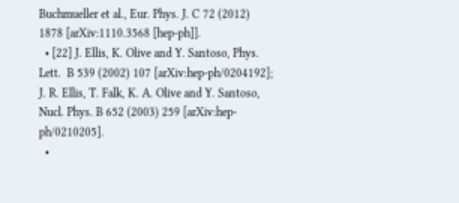Buchmueller et al., Eur. Phys. J. C 72 (2012) 1878 [arXiv:1110.3568 [hep-ph]].
  • [22] J. Ellis, K. Olive and Y. Santoso, Phys. Lett.  B 539 (2002) 107 [arXiv:hep-ph/0204192]; J. R. Ellis, T. Falk, K. A. Olive and Y. Santoso, Nucl. Phys. B 652 (2003) 259 [arXiv:hep-ph/0210205].
  •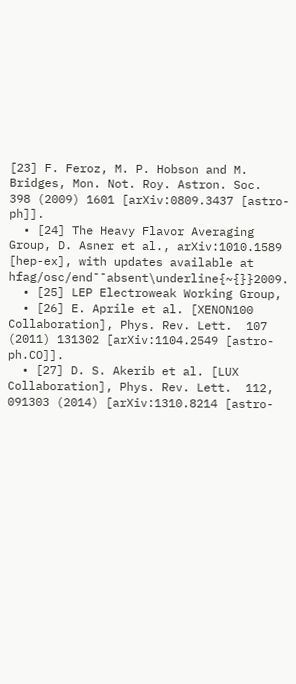[23] F. Feroz, M. P. Hobson and M. Bridges, Mon. Not. Roy. Astron. Soc.  398 (2009) 1601 [arXiv:0809.3437 [astro-ph]].
  • [24] The Heavy Flavor Averaging Group, D. Asner et al., arXiv:1010.1589 [hep-ex], with updates available at hfag/osc/end¯¯absent\underline{~{}}2009.
  • [25] LEP Electroweak Working Group,
  • [26] E. Aprile et al. [XENON100 Collaboration], Phys. Rev. Lett.  107 (2011) 131302 [arXiv:1104.2549 [astro-ph.CO]].
  • [27] D. S. Akerib et al. [LUX Collaboration], Phys. Rev. Lett.  112, 091303 (2014) [arXiv:1310.8214 [astro-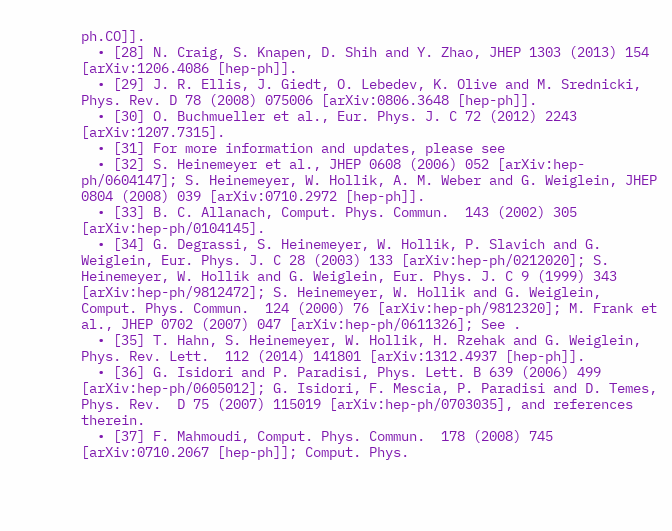ph.CO]].
  • [28] N. Craig, S. Knapen, D. Shih and Y. Zhao, JHEP 1303 (2013) 154 [arXiv:1206.4086 [hep-ph]].
  • [29] J. R. Ellis, J. Giedt, O. Lebedev, K. Olive and M. Srednicki, Phys. Rev. D 78 (2008) 075006 [arXiv:0806.3648 [hep-ph]].
  • [30] O. Buchmueller et al., Eur. Phys. J. C 72 (2012) 2243 [arXiv:1207.7315].
  • [31] For more information and updates, please see
  • [32] S. Heinemeyer et al., JHEP 0608 (2006) 052 [arXiv:hep-ph/0604147]; S. Heinemeyer, W. Hollik, A. M. Weber and G. Weiglein, JHEP 0804 (2008) 039 [arXiv:0710.2972 [hep-ph]].
  • [33] B. C. Allanach, Comput. Phys. Commun.  143 (2002) 305 [arXiv:hep-ph/0104145].
  • [34] G. Degrassi, S. Heinemeyer, W. Hollik, P. Slavich and G. Weiglein, Eur. Phys. J. C 28 (2003) 133 [arXiv:hep-ph/0212020]; S. Heinemeyer, W. Hollik and G. Weiglein, Eur. Phys. J. C 9 (1999) 343 [arXiv:hep-ph/9812472]; S. Heinemeyer, W. Hollik and G. Weiglein, Comput. Phys. Commun.  124 (2000) 76 [arXiv:hep-ph/9812320]; M. Frank et al., JHEP 0702 (2007) 047 [arXiv:hep-ph/0611326]; See .
  • [35] T. Hahn, S. Heinemeyer, W. Hollik, H. Rzehak and G. Weiglein, Phys. Rev. Lett.  112 (2014) 141801 [arXiv:1312.4937 [hep-ph]].
  • [36] G. Isidori and P. Paradisi, Phys. Lett. B 639 (2006) 499 [arXiv:hep-ph/0605012]; G. Isidori, F. Mescia, P. Paradisi and D. Temes, Phys. Rev.  D 75 (2007) 115019 [arXiv:hep-ph/0703035], and references therein.
  • [37] F. Mahmoudi, Comput. Phys. Commun.  178 (2008) 745 [arXiv:0710.2067 [hep-ph]]; Comput. Phys.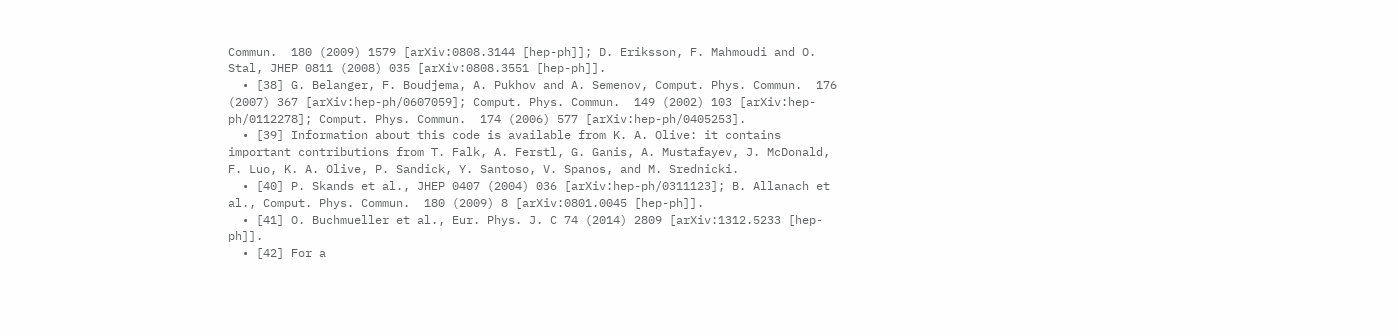Commun.  180 (2009) 1579 [arXiv:0808.3144 [hep-ph]]; D. Eriksson, F. Mahmoudi and O. Stal, JHEP 0811 (2008) 035 [arXiv:0808.3551 [hep-ph]].
  • [38] G. Belanger, F. Boudjema, A. Pukhov and A. Semenov, Comput. Phys. Commun.  176 (2007) 367 [arXiv:hep-ph/0607059]; Comput. Phys. Commun.  149 (2002) 103 [arXiv:hep-ph/0112278]; Comput. Phys. Commun.  174 (2006) 577 [arXiv:hep-ph/0405253].
  • [39] Information about this code is available from K. A. Olive: it contains important contributions from T. Falk, A. Ferstl, G. Ganis, A. Mustafayev, J. McDonald, F. Luo, K. A. Olive, P. Sandick, Y. Santoso, V. Spanos, and M. Srednicki.
  • [40] P. Skands et al., JHEP 0407 (2004) 036 [arXiv:hep-ph/0311123]; B. Allanach et al., Comput. Phys. Commun.  180 (2009) 8 [arXiv:0801.0045 [hep-ph]].
  • [41] O. Buchmueller et al., Eur. Phys. J. C 74 (2014) 2809 [arXiv:1312.5233 [hep-ph]].
  • [42] For a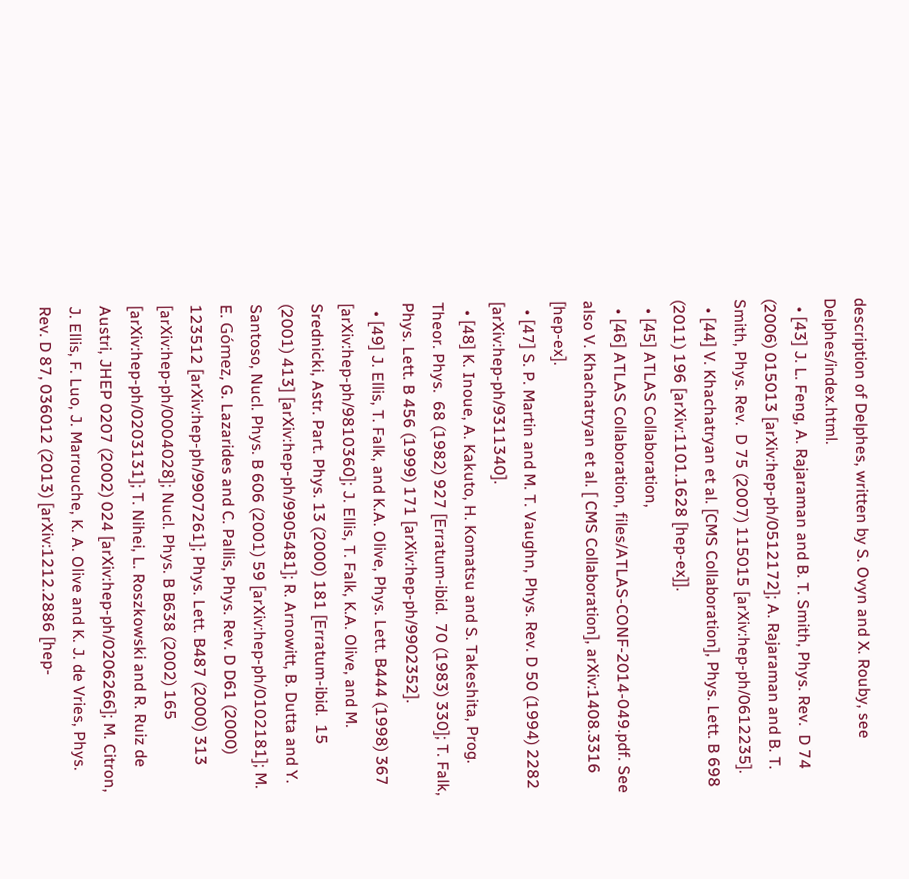description of Delphes, written by S. Ovyn and X. Rouby, see Delphes/index.html.
  • [43] J. L. Feng, A. Rajaraman and B. T. Smith, Phys. Rev.  D 74 (2006) 015013 [arXiv:hep-ph/0512172]; A. Rajaraman and B. T. Smith, Phys. Rev.  D 75 (2007) 115015 [arXiv:hep-ph/0612235].
  • [44] V. Khachatryan et al. [CMS Collaboration], Phys. Lett. B 698 (2011) 196 [arXiv:1101.1628 [hep-ex]].
  • [45] ATLAS Collaboration,
  • [46] ATLAS Collaboration, files/ATLAS-CONF-2014-049.pdf. See also V. Khachatryan et al. [ CMS Collaboration], arXiv:1408.3316 [hep-ex].
  • [47] S. P. Martin and M. T. Vaughn, Phys. Rev. D 50 (1994) 2282 [arXiv:hep-ph/9311340].
  • [48] K. Inoue, A. Kakuto, H. Komatsu and S. Takeshita, Prog. Theor. Phys.  68 (1982) 927 [Erratum-ibid.  70 (1983) 330]; T. Falk, Phys. Lett. B 456 (1999) 171 [arXiv:hep-ph/9902352].
  • [49] J. Ellis, T. Falk, and K.A. Olive, Phys. Lett. B444 (1998) 367 [arXiv:hep-ph/9810360]; J. Ellis, T. Falk, K.A. Olive, and M. Srednicki, Astr. Part. Phys. 13 (2000) 181 [Erratum-ibid.  15 (2001) 413] [arXiv:hep-ph/9905481]; R. Arnowitt, B. Dutta and Y. Santoso, Nucl. Phys. B 606 (2001) 59 [arXiv:hep-ph/0102181]; M. E. Gómez, G. Lazarides and C. Pallis, Phys. Rev. D D61 (2000) 123512 [arXiv:hep-ph/9907261]; Phys. Lett. B487 (2000) 313 [arXiv:hep-ph/0004028]; Nucl. Phys. B B638 (2002) 165 [arXiv:hep-ph/0203131]; T. Nihei, L. Roszkowski and R. Ruiz de Austri, JHEP 0207 (2002) 024 [arXiv:hep-ph/0206266]; M. Citron, J. Ellis, F. Luo, J. Marrouche, K. A. Olive and K. J. de Vries, Phys. Rev. D 87, 036012 (2013) [arXiv:1212.2886 [hep-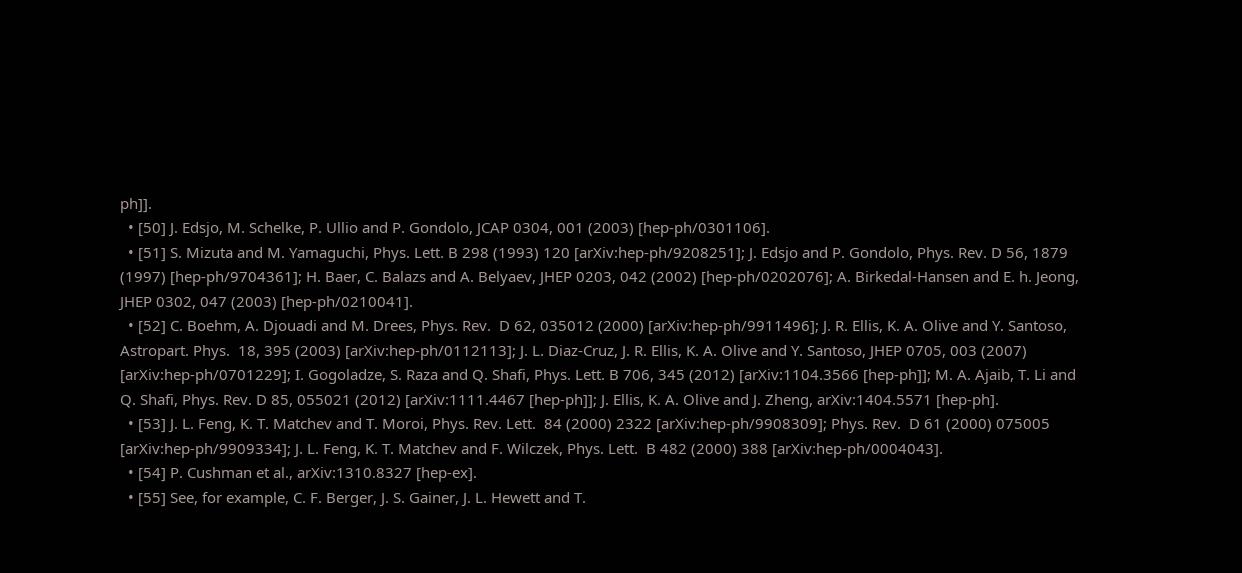ph]].
  • [50] J. Edsjo, M. Schelke, P. Ullio and P. Gondolo, JCAP 0304, 001 (2003) [hep-ph/0301106].
  • [51] S. Mizuta and M. Yamaguchi, Phys. Lett. B 298 (1993) 120 [arXiv:hep-ph/9208251]; J. Edsjo and P. Gondolo, Phys. Rev. D 56, 1879 (1997) [hep-ph/9704361]; H. Baer, C. Balazs and A. Belyaev, JHEP 0203, 042 (2002) [hep-ph/0202076]; A. Birkedal-Hansen and E. h. Jeong, JHEP 0302, 047 (2003) [hep-ph/0210041].
  • [52] C. Boehm, A. Djouadi and M. Drees, Phys. Rev.  D 62, 035012 (2000) [arXiv:hep-ph/9911496]; J. R. Ellis, K. A. Olive and Y. Santoso, Astropart. Phys.  18, 395 (2003) [arXiv:hep-ph/0112113]; J. L. Diaz-Cruz, J. R. Ellis, K. A. Olive and Y. Santoso, JHEP 0705, 003 (2007) [arXiv:hep-ph/0701229]; I. Gogoladze, S. Raza and Q. Shafi, Phys. Lett. B 706, 345 (2012) [arXiv:1104.3566 [hep-ph]]; M. A. Ajaib, T. Li and Q. Shafi, Phys. Rev. D 85, 055021 (2012) [arXiv:1111.4467 [hep-ph]]; J. Ellis, K. A. Olive and J. Zheng, arXiv:1404.5571 [hep-ph].
  • [53] J. L. Feng, K. T. Matchev and T. Moroi, Phys. Rev. Lett.  84 (2000) 2322 [arXiv:hep-ph/9908309]; Phys. Rev.  D 61 (2000) 075005 [arXiv:hep-ph/9909334]; J. L. Feng, K. T. Matchev and F. Wilczek, Phys. Lett.  B 482 (2000) 388 [arXiv:hep-ph/0004043].
  • [54] P. Cushman et al., arXiv:1310.8327 [hep-ex].
  • [55] See, for example, C. F. Berger, J. S. Gainer, J. L. Hewett and T.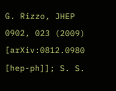G. Rizzo, JHEP 0902, 023 (2009) [arXiv:0812.0980 [hep-ph]]; S. S.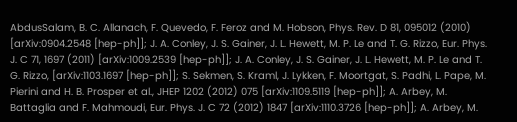AbdusSalam, B. C. Allanach, F. Quevedo, F. Feroz and M. Hobson, Phys. Rev. D 81, 095012 (2010) [arXiv:0904.2548 [hep-ph]]; J. A. Conley, J. S. Gainer, J. L. Hewett, M. P. Le and T. G. Rizzo, Eur. Phys. J. C 71, 1697 (2011) [arXiv:1009.2539 [hep-ph]]; J. A. Conley, J. S. Gainer, J. L. Hewett, M. P. Le and T. G. Rizzo, [arXiv:1103.1697 [hep-ph]]; S. Sekmen, S. Kraml, J. Lykken, F. Moortgat, S. Padhi, L. Pape, M. Pierini and H. B. Prosper et al., JHEP 1202 (2012) 075 [arXiv:1109.5119 [hep-ph]]; A. Arbey, M. Battaglia and F. Mahmoudi, Eur. Phys. J. C 72 (2012) 1847 [arXiv:1110.3726 [hep-ph]]; A. Arbey, M.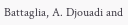Battaglia, A. Djouadi and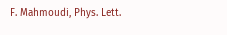F. Mahmoudi, Phys. Lett.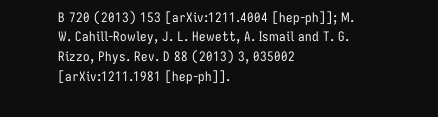B 720 (2013) 153 [arXiv:1211.4004 [hep-ph]]; M. W. Cahill-Rowley, J. L. Hewett, A. Ismail and T. G. Rizzo, Phys. Rev. D 88 (2013) 3, 035002 [arXiv:1211.1981 [hep-ph]].